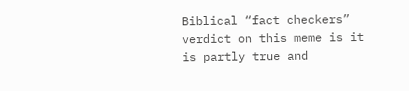Biblical “fact checkers” verdict on this meme is it is partly true and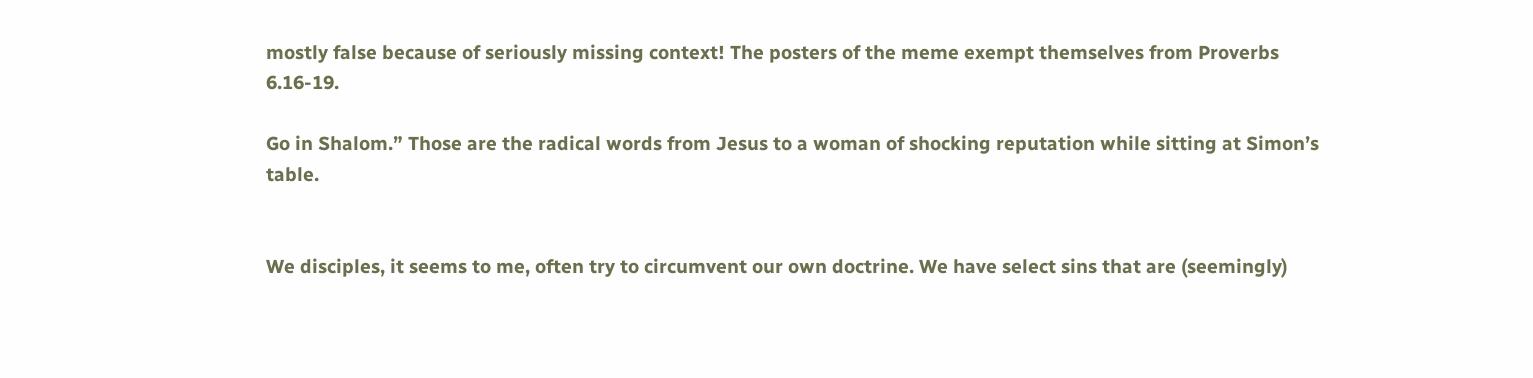mostly false because of seriously missing context! The posters of the meme exempt themselves from Proverbs 6.16-19.

Go in Shalom.” Those are the radical words from Jesus to a woman of shocking reputation while sitting at Simon’s table.


We disciples, it seems to me, often try to circumvent our own doctrine. We have select sins that are (seemingly)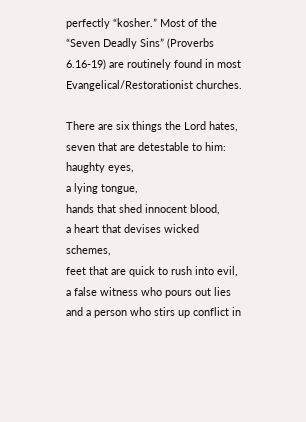perfectly “kosher.” Most of the “Seven Deadly Sins” (Proverbs 6.16-19) are routinely found in most Evangelical/Restorationist churches.

There are six things the Lord hates,
seven that are detestable to him:
haughty eyes,
a lying tongue,
hands that shed innocent blood,
a heart that devises wicked schemes,
feet that are quick to rush into evil,
a false witness who pours out lies
and a person who stirs up conflict in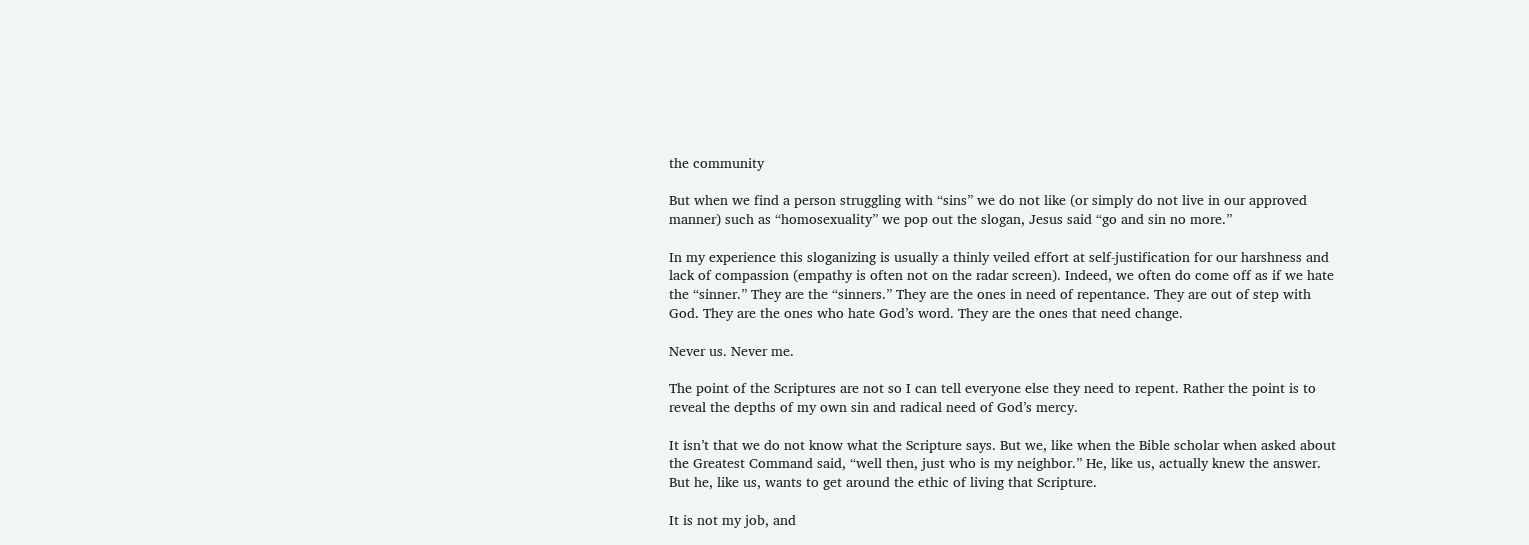the community

But when we find a person struggling with “sins” we do not like (or simply do not live in our approved manner) such as “homosexuality” we pop out the slogan, Jesus said “go and sin no more.”

In my experience this sloganizing is usually a thinly veiled effort at self-justification for our harshness and lack of compassion (empathy is often not on the radar screen). Indeed, we often do come off as if we hate the “sinner.” They are the “sinners.” They are the ones in need of repentance. They are out of step with God. They are the ones who hate God’s word. They are the ones that need change.

Never us. Never me.

The point of the Scriptures are not so I can tell everyone else they need to repent. Rather the point is to reveal the depths of my own sin and radical need of God’s mercy.

It isn’t that we do not know what the Scripture says. But we, like when the Bible scholar when asked about the Greatest Command said, “well then, just who is my neighbor.” He, like us, actually knew the answer. But he, like us, wants to get around the ethic of living that Scripture.

It is not my job, and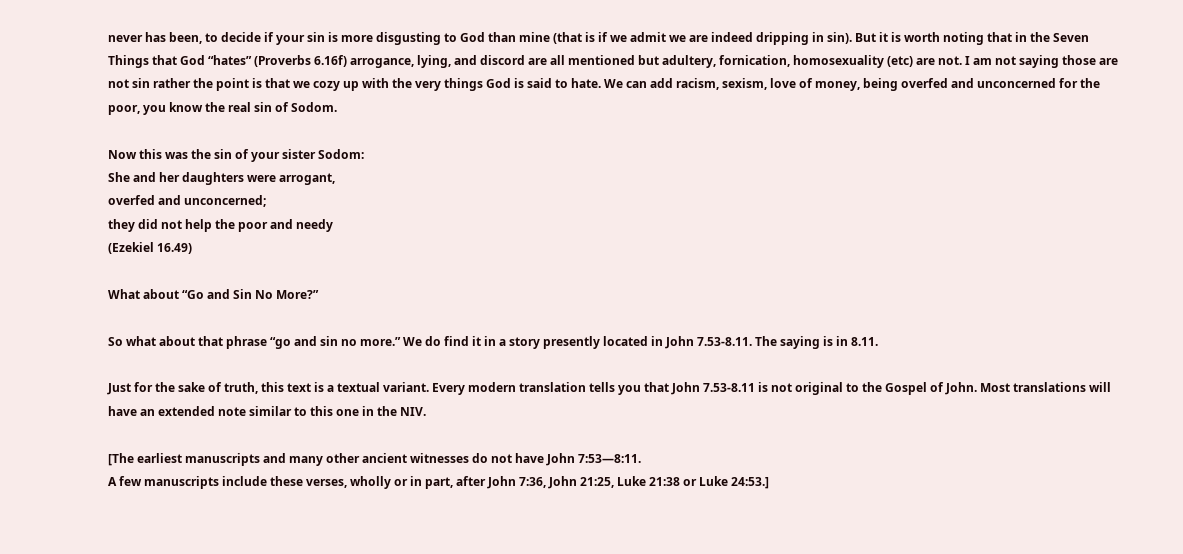never has been, to decide if your sin is more disgusting to God than mine (that is if we admit we are indeed dripping in sin). But it is worth noting that in the Seven Things that God “hates” (Proverbs 6.16f) arrogance, lying, and discord are all mentioned but adultery, fornication, homosexuality (etc) are not. I am not saying those are not sin rather the point is that we cozy up with the very things God is said to hate. We can add racism, sexism, love of money, being overfed and unconcerned for the poor, you know the real sin of Sodom.

Now this was the sin of your sister Sodom:
She and her daughters were arrogant,
overfed and unconcerned;
they did not help the poor and needy
(Ezekiel 16.49)

What about “Go and Sin No More?”

So what about that phrase “go and sin no more.” We do find it in a story presently located in John 7.53-8.11. The saying is in 8.11.

Just for the sake of truth, this text is a textual variant. Every modern translation tells you that John 7.53-8.11 is not original to the Gospel of John. Most translations will have an extended note similar to this one in the NIV.

[The earliest manuscripts and many other ancient witnesses do not have John 7:53—8:11.
A few manuscripts include these verses, wholly or in part, after John 7:36, John 21:25, Luke 21:38 or Luke 24:53.]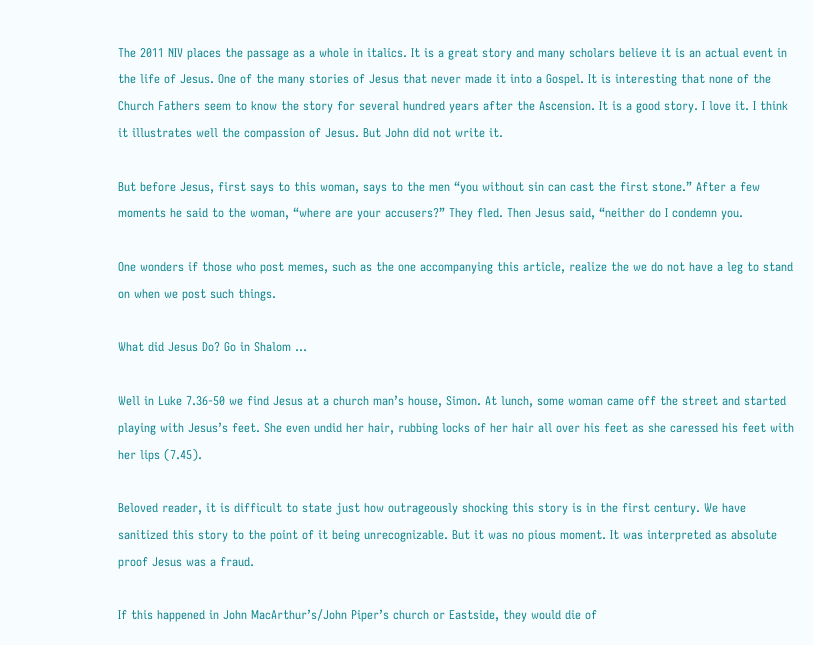The 2011 NIV places the passage as a whole in italics. It is a great story and many scholars believe it is an actual event in the life of Jesus. One of the many stories of Jesus that never made it into a Gospel. It is interesting that none of the Church Fathers seem to know the story for several hundred years after the Ascension. It is a good story. I love it. I think it illustrates well the compassion of Jesus. But John did not write it.

But before Jesus, first says to this woman, says to the men “you without sin can cast the first stone.” After a few moments he said to the woman, “where are your accusers?” They fled. Then Jesus said, “neither do I condemn you.

One wonders if those who post memes, such as the one accompanying this article, realize the we do not have a leg to stand on when we post such things.

What did Jesus Do? Go in Shalom …

Well in Luke 7.36-50 we find Jesus at a church man’s house, Simon. At lunch, some woman came off the street and started playing with Jesus’s feet. She even undid her hair, rubbing locks of her hair all over his feet as she caressed his feet with her lips (7.45).

Beloved reader, it is difficult to state just how outrageously shocking this story is in the first century. We have sanitized this story to the point of it being unrecognizable. But it was no pious moment. It was interpreted as absolute proof Jesus was a fraud.

If this happened in John MacArthur’s/John Piper’s church or Eastside, they would die of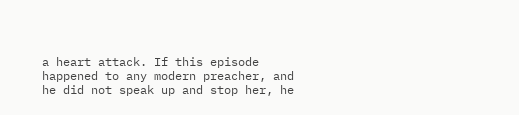a heart attack. If this episode happened to any modern preacher, and he did not speak up and stop her, he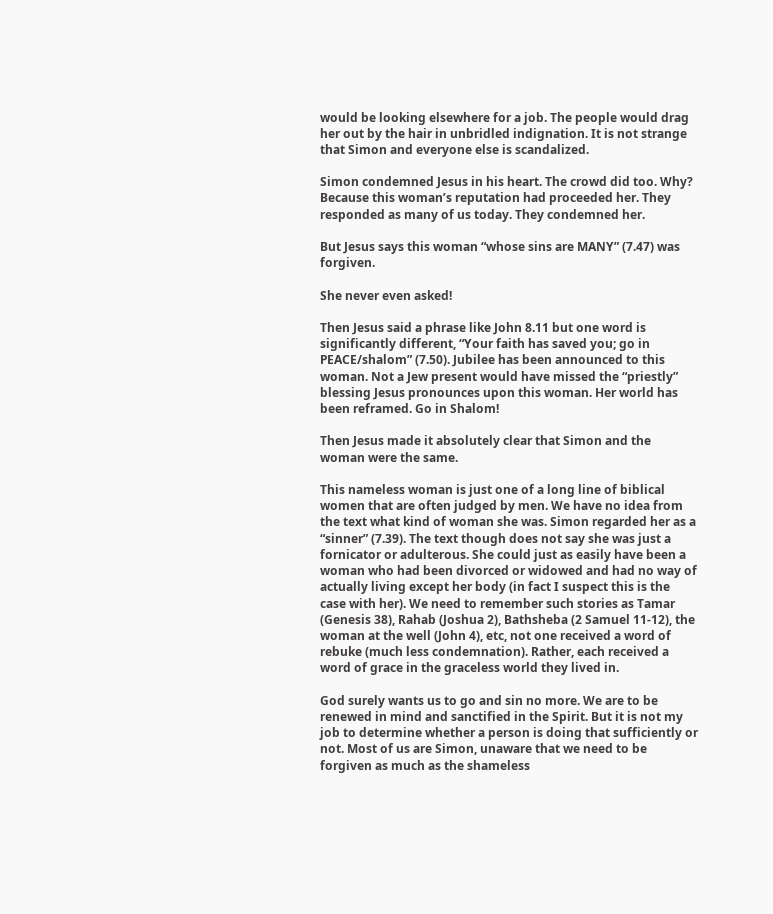would be looking elsewhere for a job. The people would drag her out by the hair in unbridled indignation. It is not strange that Simon and everyone else is scandalized.

Simon condemned Jesus in his heart. The crowd did too. Why? Because this woman’s reputation had proceeded her. They responded as many of us today. They condemned her.

But Jesus says this woman “whose sins are MANY” (7.47) was forgiven.

She never even asked!

Then Jesus said a phrase like John 8.11 but one word is significantly different, “Your faith has saved you; go in PEACE/shalom” (7.50). Jubilee has been announced to this woman. Not a Jew present would have missed the “priestly” blessing Jesus pronounces upon this woman. Her world has been reframed. Go in Shalom!

Then Jesus made it absolutely clear that Simon and the woman were the same.

This nameless woman is just one of a long line of biblical women that are often judged by men. We have no idea from the text what kind of woman she was. Simon regarded her as a “sinner” (7.39). The text though does not say she was just a fornicator or adulterous. She could just as easily have been a woman who had been divorced or widowed and had no way of actually living except her body (in fact I suspect this is the case with her). We need to remember such stories as Tamar (Genesis 38), Rahab (Joshua 2), Bathsheba (2 Samuel 11-12), the woman at the well (John 4), etc, not one received a word of rebuke (much less condemnation). Rather, each received a word of grace in the graceless world they lived in.

God surely wants us to go and sin no more. We are to be renewed in mind and sanctified in the Spirit. But it is not my job to determine whether a person is doing that sufficiently or not. Most of us are Simon, unaware that we need to be forgiven as much as the shameless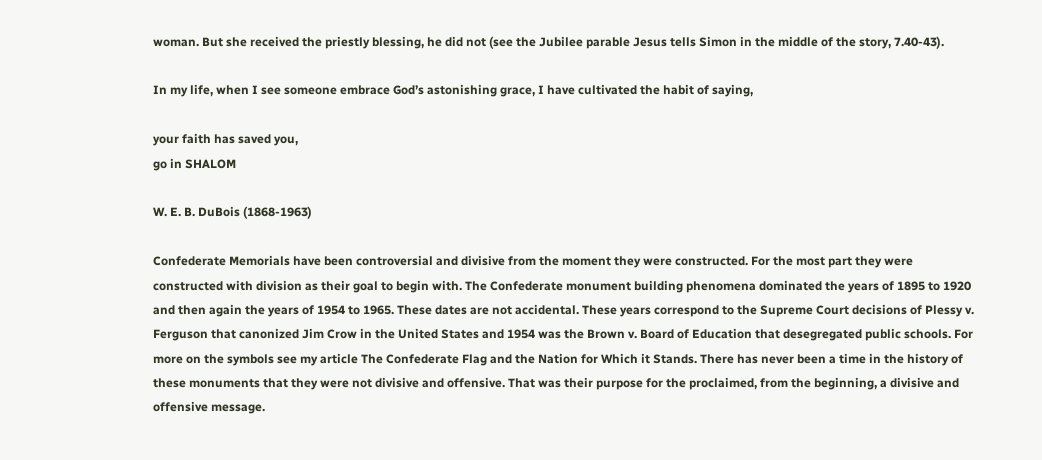woman. But she received the priestly blessing, he did not (see the Jubilee parable Jesus tells Simon in the middle of the story, 7.40-43).

In my life, when I see someone embrace God’s astonishing grace, I have cultivated the habit of saying,

your faith has saved you,
go in SHALOM

W. E. B. DuBois (1868-1963)

Confederate Memorials have been controversial and divisive from the moment they were constructed. For the most part they were constructed with division as their goal to begin with. The Confederate monument building phenomena dominated the years of 1895 to 1920 and then again the years of 1954 to 1965. These dates are not accidental. These years correspond to the Supreme Court decisions of Plessy v. Ferguson that canonized Jim Crow in the United States and 1954 was the Brown v. Board of Education that desegregated public schools. For more on the symbols see my article The Confederate Flag and the Nation for Which it Stands. There has never been a time in the history of these monuments that they were not divisive and offensive. That was their purpose for the proclaimed, from the beginning, a divisive and offensive message.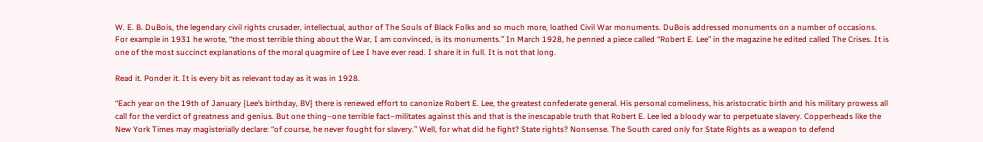W. E. B. DuBois, the legendary civil rights crusader, intellectual, author of The Souls of Black Folks and so much more, loathed Civil War monuments. DuBois addressed monuments on a number of occasions. For example in 1931 he wrote, “the most terrible thing about the War, I am convinced, is its monuments.” In March 1928, he penned a piece called “Robert E. Lee” in the magazine he edited called The Crises. It is one of the most succinct explanations of the moral quagmire of Lee I have ever read. I share it in full. It is not that long.

Read it. Ponder it. It is every bit as relevant today as it was in 1928.

“Each year on the 19th of January {Lee’s birthday, BV} there is renewed effort to canonize Robert E. Lee, the greatest confederate general. His personal comeliness, his aristocratic birth and his military prowess all call for the verdict of greatness and genius. But one thing–one terrible fact–militates against this and that is the inescapable truth that Robert E. Lee led a bloody war to perpetuate slavery. Copperheads like the New York Times may magisterially declare: “of course, he never fought for slavery.” Well, for what did he fight? State rights? Nonsense. The South cared only for State Rights as a weapon to defend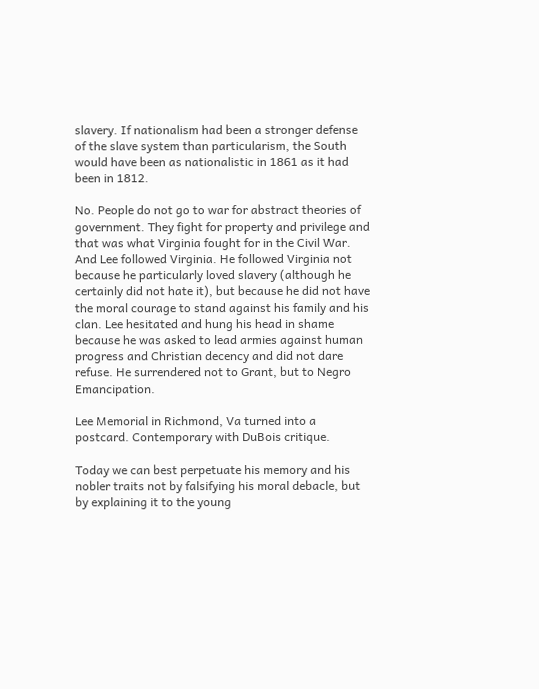slavery. If nationalism had been a stronger defense of the slave system than particularism, the South would have been as nationalistic in 1861 as it had been in 1812.

No. People do not go to war for abstract theories of government. They fight for property and privilege and that was what Virginia fought for in the Civil War. And Lee followed Virginia. He followed Virginia not because he particularly loved slavery (although he certainly did not hate it), but because he did not have the moral courage to stand against his family and his clan. Lee hesitated and hung his head in shame because he was asked to lead armies against human progress and Christian decency and did not dare refuse. He surrendered not to Grant, but to Negro Emancipation.

Lee Memorial in Richmond, Va turned into a postcard. Contemporary with DuBois critique.

Today we can best perpetuate his memory and his nobler traits not by falsifying his moral debacle, but by explaining it to the young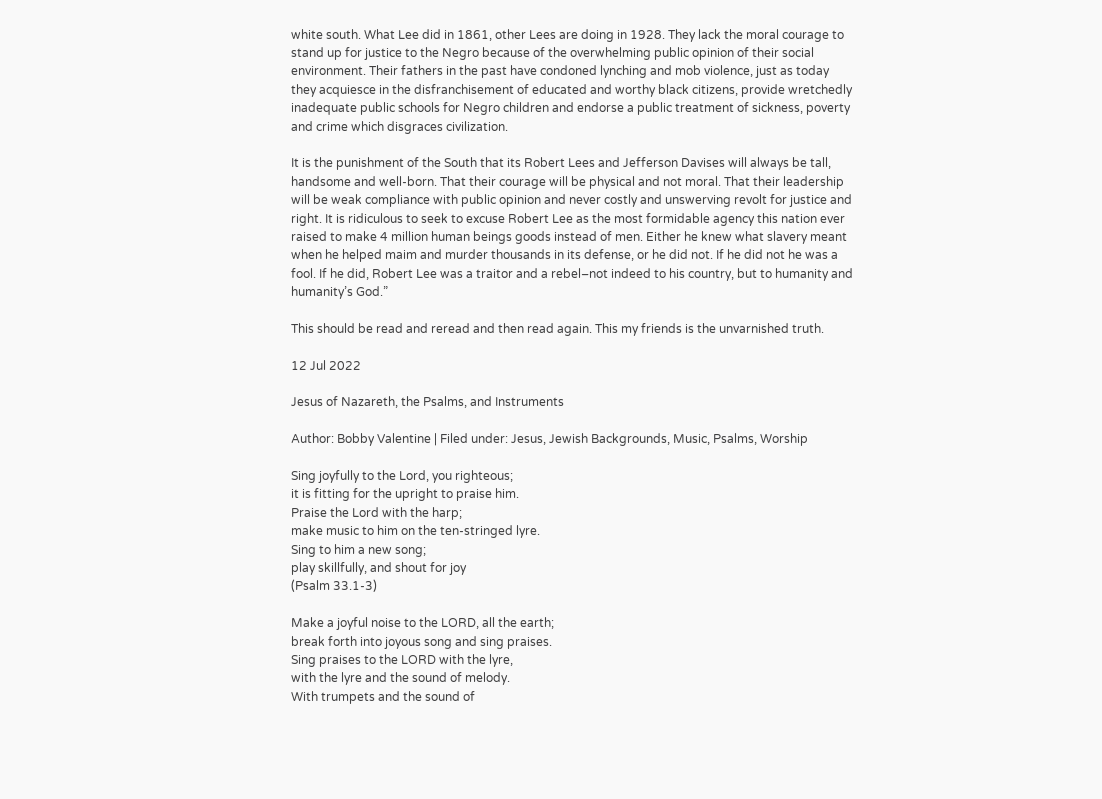white south. What Lee did in 1861, other Lees are doing in 1928. They lack the moral courage to stand up for justice to the Negro because of the overwhelming public opinion of their social environment. Their fathers in the past have condoned lynching and mob violence, just as today they acquiesce in the disfranchisement of educated and worthy black citizens, provide wretchedly inadequate public schools for Negro children and endorse a public treatment of sickness, poverty and crime which disgraces civilization.

It is the punishment of the South that its Robert Lees and Jefferson Davises will always be tall, handsome and well-born. That their courage will be physical and not moral. That their leadership will be weak compliance with public opinion and never costly and unswerving revolt for justice and right. It is ridiculous to seek to excuse Robert Lee as the most formidable agency this nation ever raised to make 4 million human beings goods instead of men. Either he knew what slavery meant when he helped maim and murder thousands in its defense, or he did not. If he did not he was a fool. If he did, Robert Lee was a traitor and a rebel–not indeed to his country, but to humanity and humanity’s God.”

This should be read and reread and then read again. This my friends is the unvarnished truth.

12 Jul 2022

Jesus of Nazareth, the Psalms, and Instruments

Author: Bobby Valentine | Filed under: Jesus, Jewish Backgrounds, Music, Psalms, Worship

Sing joyfully to the Lord, you righteous;
it is fitting for the upright to praise him.
Praise the Lord with the harp;
make music to him on the ten-stringed lyre.
Sing to him a new song;
play skillfully, and shout for joy
(Psalm 33.1-3)

Make a joyful noise to the LORD, all the earth;
break forth into joyous song and sing praises.
Sing praises to the LORD with the lyre,
with the lyre and the sound of melody.
With trumpets and the sound of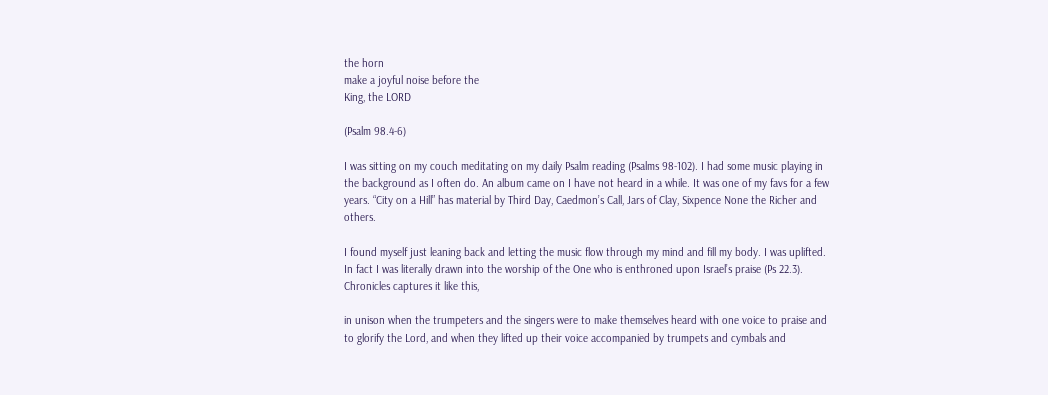the horn
make a joyful noise before the
King, the LORD

(Psalm 98.4-6)

I was sitting on my couch meditating on my daily Psalm reading (Psalms 98-102). I had some music playing in the background as I often do. An album came on I have not heard in a while. It was one of my favs for a few years. “City on a Hill” has material by Third Day, Caedmon’s Call, Jars of Clay, Sixpence None the Richer and others.

I found myself just leaning back and letting the music flow through my mind and fill my body. I was uplifted. In fact I was literally drawn into the worship of the One who is enthroned upon Israel’s praise (Ps 22.3). Chronicles captures it like this,

in unison when the trumpeters and the singers were to make themselves heard with one voice to praise and to glorify the Lord, and when they lifted up their voice accompanied by trumpets and cymbals and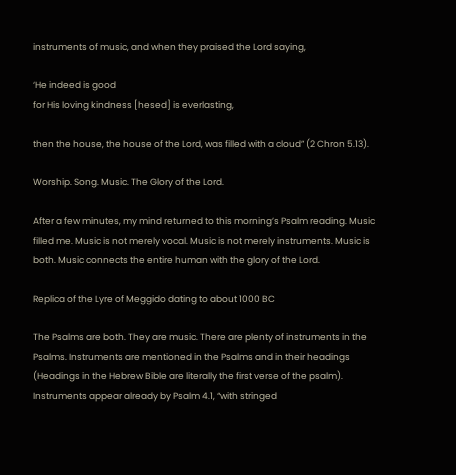instruments of music, and when they praised the Lord saying,

‘He indeed is good
for His loving kindness [hesed] is everlasting,

then the house, the house of the Lord, was filled with a cloud” (2 Chron 5.13).

Worship. Song. Music. The Glory of the Lord.

After a few minutes, my mind returned to this morning’s Psalm reading. Music filled me. Music is not merely vocal. Music is not merely instruments. Music is both. Music connects the entire human with the glory of the Lord.

Replica of the Lyre of Meggido dating to about 1000 BC

The Psalms are both. They are music. There are plenty of instruments in the Psalms. Instruments are mentioned in the Psalms and in their headings (Headings in the Hebrew Bible are literally the first verse of the psalm). Instruments appear already by Psalm 4.1, “with stringed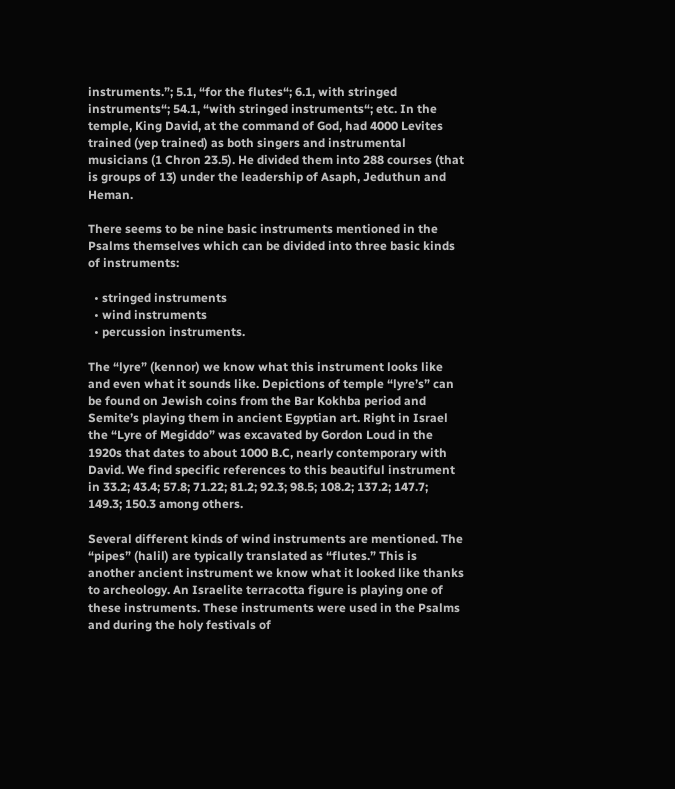instruments.”; 5.1, “for the flutes“; 6.1, with stringed instruments“; 54.1, “with stringed instruments“; etc. In the temple, King David, at the command of God, had 4000 Levites trained (yep trained) as both singers and instrumental musicians (1 Chron 23.5). He divided them into 288 courses (that is groups of 13) under the leadership of Asaph, Jeduthun and Heman.

There seems to be nine basic instruments mentioned in the Psalms themselves which can be divided into three basic kinds of instruments:

  • stringed instruments
  • wind instruments
  • percussion instruments.

The “lyre” (kennor) we know what this instrument looks like and even what it sounds like. Depictions of temple “lyre’s” can be found on Jewish coins from the Bar Kokhba period and Semite’s playing them in ancient Egyptian art. Right in Israel the “Lyre of Megiddo” was excavated by Gordon Loud in the 1920s that dates to about 1000 B.C, nearly contemporary with David. We find specific references to this beautiful instrument in 33.2; 43.4; 57.8; 71.22; 81.2; 92.3; 98.5; 108.2; 137.2; 147.7; 149.3; 150.3 among others.

Several different kinds of wind instruments are mentioned. The “pipes” (halil) are typically translated as “flutes.” This is another ancient instrument we know what it looked like thanks to archeology. An Israelite terracotta figure is playing one of these instruments. These instruments were used in the Psalms and during the holy festivals of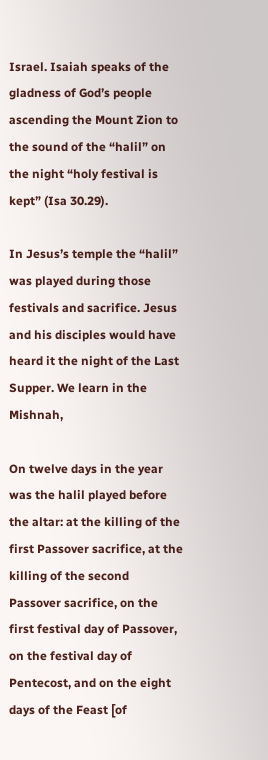Israel. Isaiah speaks of the gladness of God’s people ascending the Mount Zion to the sound of the “halil” on the night “holy festival is kept” (Isa 30.29).

In Jesus’s temple the “halil” was played during those festivals and sacrifice. Jesus and his disciples would have heard it the night of the Last Supper. We learn in the Mishnah,

On twelve days in the year was the halil played before the altar: at the killing of the first Passover sacrifice, at the killing of the second Passover sacrifice, on the first festival day of Passover, on the festival day of Pentecost, and on the eight days of the Feast [of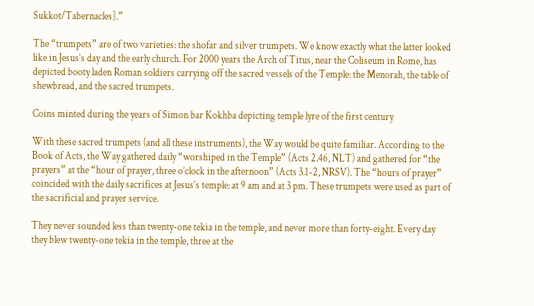Sukkot/Tabernacles].”

The “trumpets” are of two varieties: the shofar and silver trumpets. We know exactly what the latter looked like in Jesus’s day and the early church. For 2000 years the Arch of Titus, near the Coliseum in Rome, has depicted booty laden Roman soldiers carrying off the sacred vessels of the Temple: the Menorah, the table of shewbread, and the sacred trumpets.

Coins minted during the years of Simon bar Kokhba depicting temple lyre of the first century

With these sacred trumpets (and all these instruments), the Way would be quite familiar. According to the Book of Acts, the Way gathered daily “worshiped in the Temple” (Acts 2.46, NLT) and gathered for “the prayers” at the “hour of prayer, three o’clock in the afternoon” (Acts 3.1-2, NRSV). The “hours of prayer” coincided with the daily sacrifices at Jesus’s temple: at 9 am and at 3 pm. These trumpets were used as part of the sacrificial and prayer service.

They never sounded less than twenty-one tekia in the temple, and never more than forty-eight. Every day they blew twenty-one tekia in the temple, three at the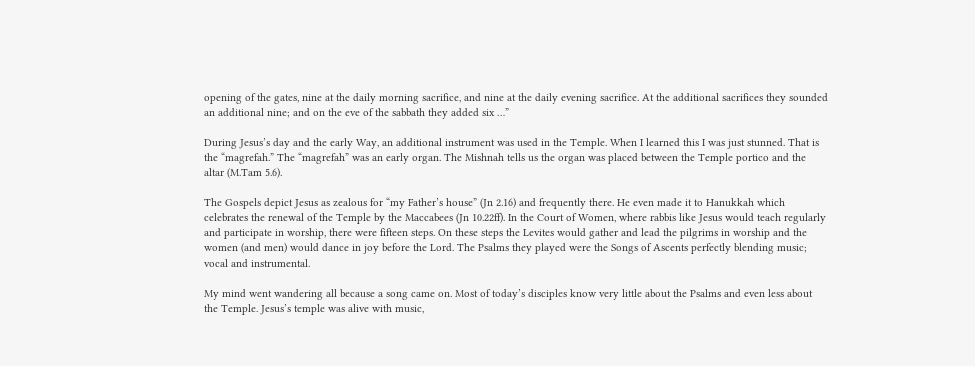opening of the gates, nine at the daily morning sacrifice, and nine at the daily evening sacrifice. At the additional sacrifices they sounded an additional nine; and on the eve of the sabbath they added six …”

During Jesus’s day and the early Way, an additional instrument was used in the Temple. When I learned this I was just stunned. That is the “magrefah.” The “magrefah” was an early organ. The Mishnah tells us the organ was placed between the Temple portico and the altar (M.Tam 5.6).

The Gospels depict Jesus as zealous for “my Father’s house” (Jn 2.16) and frequently there. He even made it to Hanukkah which celebrates the renewal of the Temple by the Maccabees (Jn 10.22ff). In the Court of Women, where rabbis like Jesus would teach regularly and participate in worship, there were fifteen steps. On these steps the Levites would gather and lead the pilgrims in worship and the women (and men) would dance in joy before the Lord. The Psalms they played were the Songs of Ascents perfectly blending music; vocal and instrumental.

My mind went wandering all because a song came on. Most of today’s disciples know very little about the Psalms and even less about the Temple. Jesus’s temple was alive with music,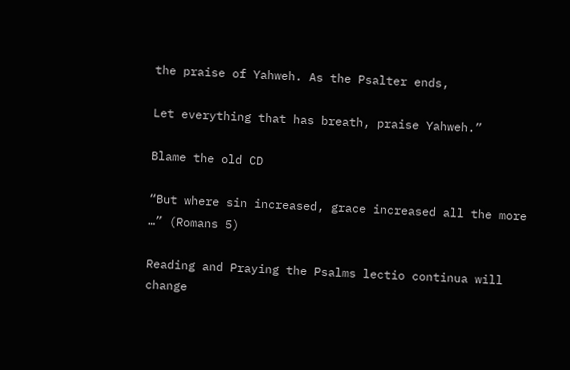the praise of Yahweh. As the Psalter ends,

Let everything that has breath, praise Yahweh.”

Blame the old CD

“But where sin increased, grace increased all the more …” (Romans 5)

Reading and Praying the Psalms lectio continua will change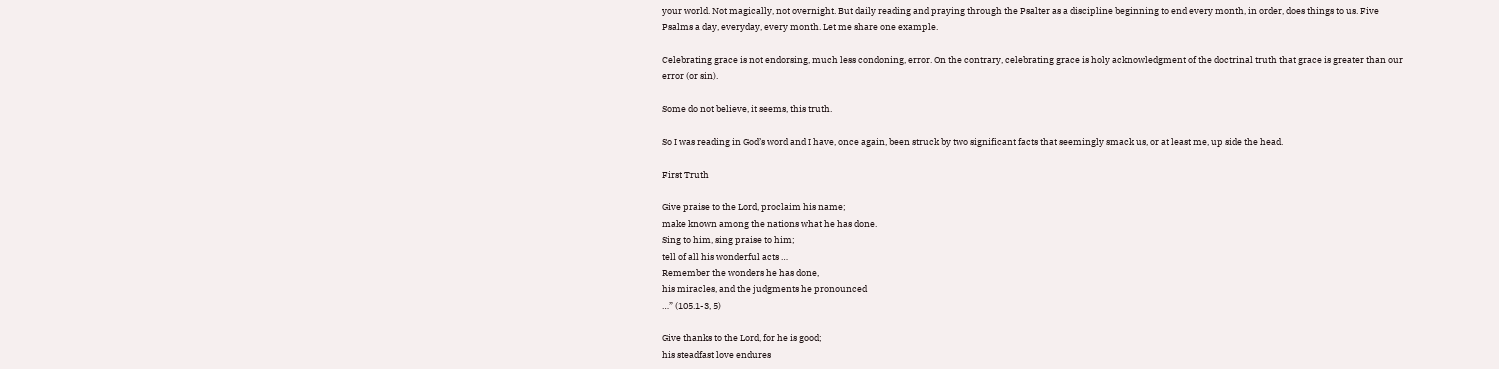your world. Not magically, not overnight. But daily reading and praying through the Psalter as a discipline beginning to end every month, in order, does things to us. Five Psalms a day, everyday, every month. Let me share one example.

Celebrating grace is not endorsing, much less condoning, error. On the contrary, celebrating grace is holy acknowledgment of the doctrinal truth that grace is greater than our error (or sin).

Some do not believe, it seems, this truth.

So I was reading in God’s word and I have, once again, been struck by two significant facts that seemingly smack us, or at least me, up side the head.

First Truth

Give praise to the Lord, proclaim his name;
make known among the nations what he has done.
Sing to him, sing praise to him;
tell of all his wonderful acts …
Remember the wonders he has done,
his miracles, and the judgments he pronounced
…” (105.1-3, 5)

Give thanks to the Lord, for he is good;
his steadfast love endures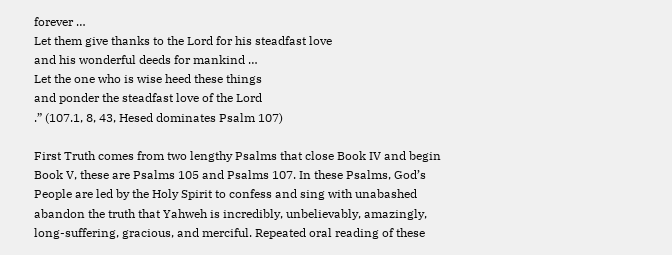forever …
Let them give thanks to the Lord for his steadfast love
and his wonderful deeds for mankind …
Let the one who is wise heed these things
and ponder the steadfast love of the Lord
.” (107.1, 8, 43, Hesed dominates Psalm 107)

First Truth comes from two lengthy Psalms that close Book IV and begin Book V, these are Psalms 105 and Psalms 107. In these Psalms, God’s People are led by the Holy Spirit to confess and sing with unabashed abandon the truth that Yahweh is incredibly, unbelievably, amazingly, long-suffering, gracious, and merciful. Repeated oral reading of these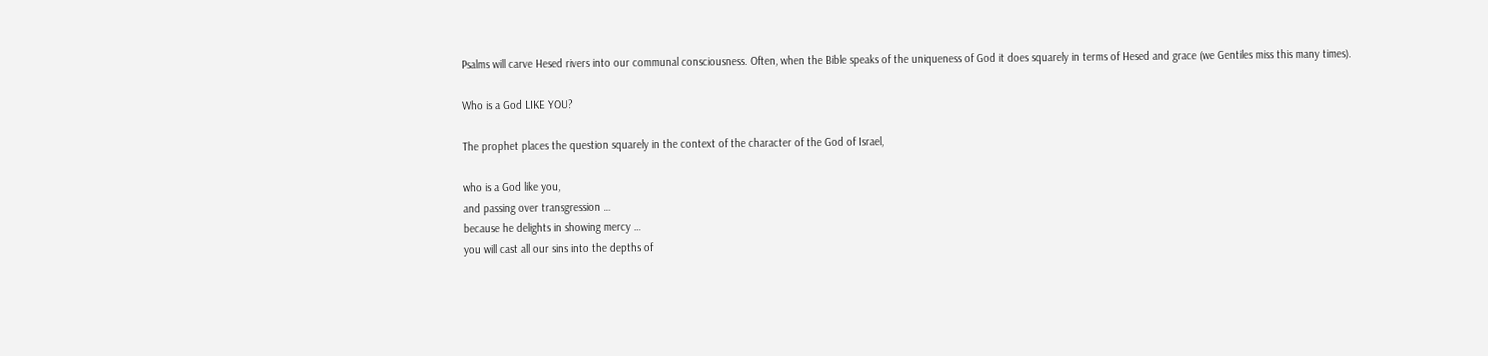Psalms will carve Hesed rivers into our communal consciousness. Often, when the Bible speaks of the uniqueness of God it does squarely in terms of Hesed and grace (we Gentiles miss this many times).

Who is a God LIKE YOU?

The prophet places the question squarely in the context of the character of the God of Israel,

who is a God like you,
and passing over transgression …
because he delights in showing mercy …
you will cast all our sins into the depths of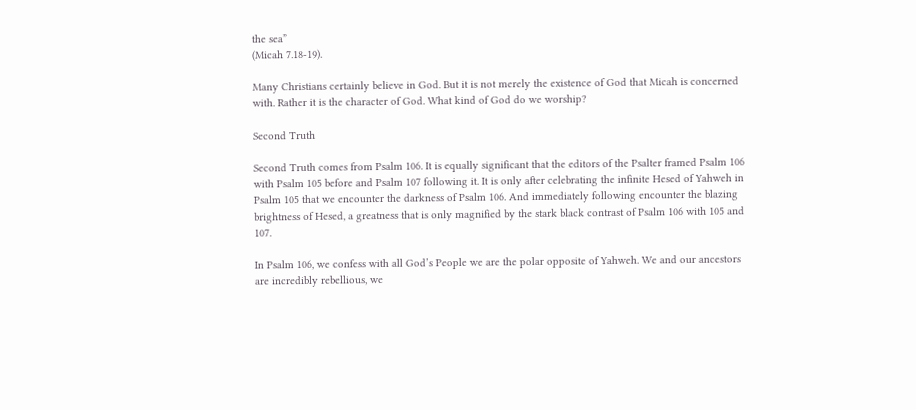the sea”
(Micah 7.18-19).

Many Christians certainly believe in God. But it is not merely the existence of God that Micah is concerned with. Rather it is the character of God. What kind of God do we worship?

Second Truth

Second Truth comes from Psalm 106. It is equally significant that the editors of the Psalter framed Psalm 106 with Psalm 105 before and Psalm 107 following it. It is only after celebrating the infinite Hesed of Yahweh in Psalm 105 that we encounter the darkness of Psalm 106. And immediately following encounter the blazing brightness of Hesed, a greatness that is only magnified by the stark black contrast of Psalm 106 with 105 and 107.

In Psalm 106, we confess with all God’s People we are the polar opposite of Yahweh. We and our ancestors are incredibly rebellious, we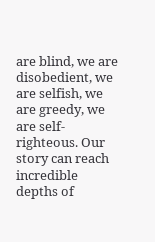are blind, we are disobedient, we are selfish, we are greedy, we are self-righteous. Our story can reach incredible depths of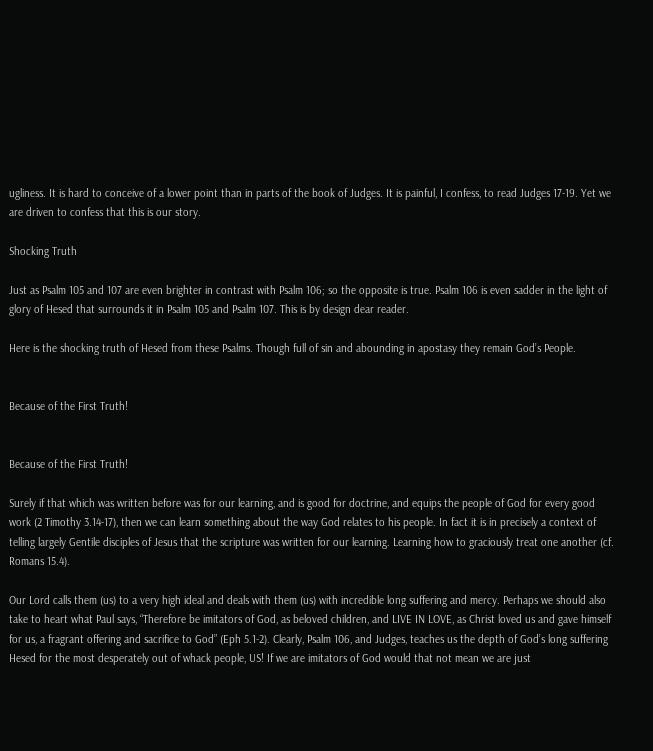ugliness. It is hard to conceive of a lower point than in parts of the book of Judges. It is painful, I confess, to read Judges 17-19. Yet we are driven to confess that this is our story.

Shocking Truth

Just as Psalm 105 and 107 are even brighter in contrast with Psalm 106; so the opposite is true. Psalm 106 is even sadder in the light of glory of Hesed that surrounds it in Psalm 105 and Psalm 107. This is by design dear reader.

Here is the shocking truth of Hesed from these Psalms. Though full of sin and abounding in apostasy they remain God’s People.


Because of the First Truth!


Because of the First Truth!

Surely if that which was written before was for our learning, and is good for doctrine, and equips the people of God for every good work (2 Timothy 3.14-17), then we can learn something about the way God relates to his people. In fact it is in precisely a context of telling largely Gentile disciples of Jesus that the scripture was written for our learning. Learning how to graciously treat one another (cf. Romans 15.4).

Our Lord calls them (us) to a very high ideal and deals with them (us) with incredible long suffering and mercy. Perhaps we should also take to heart what Paul says, “Therefore be imitators of God, as beloved children, and LIVE IN LOVE, as Christ loved us and gave himself for us, a fragrant offering and sacrifice to God” (Eph 5.1-2). Clearly, Psalm 106, and Judges, teaches us the depth of God’s long suffering Hesed for the most desperately out of whack people, US! If we are imitators of God would that not mean we are just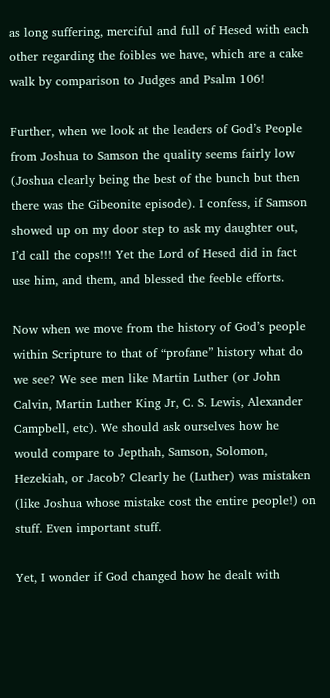as long suffering, merciful and full of Hesed with each other regarding the foibles we have, which are a cake walk by comparison to Judges and Psalm 106!

Further, when we look at the leaders of God’s People from Joshua to Samson the quality seems fairly low (Joshua clearly being the best of the bunch but then there was the Gibeonite episode). I confess, if Samson showed up on my door step to ask my daughter out, I’d call the cops!!! Yet the Lord of Hesed did in fact use him, and them, and blessed the feeble efforts.

Now when we move from the history of God’s people within Scripture to that of “profane” history what do we see? We see men like Martin Luther (or John Calvin, Martin Luther King Jr, C. S. Lewis, Alexander Campbell, etc). We should ask ourselves how he would compare to Jepthah, Samson, Solomon, Hezekiah, or Jacob? Clearly he (Luther) was mistaken (like Joshua whose mistake cost the entire people!) on stuff. Even important stuff.

Yet, I wonder if God changed how he dealt with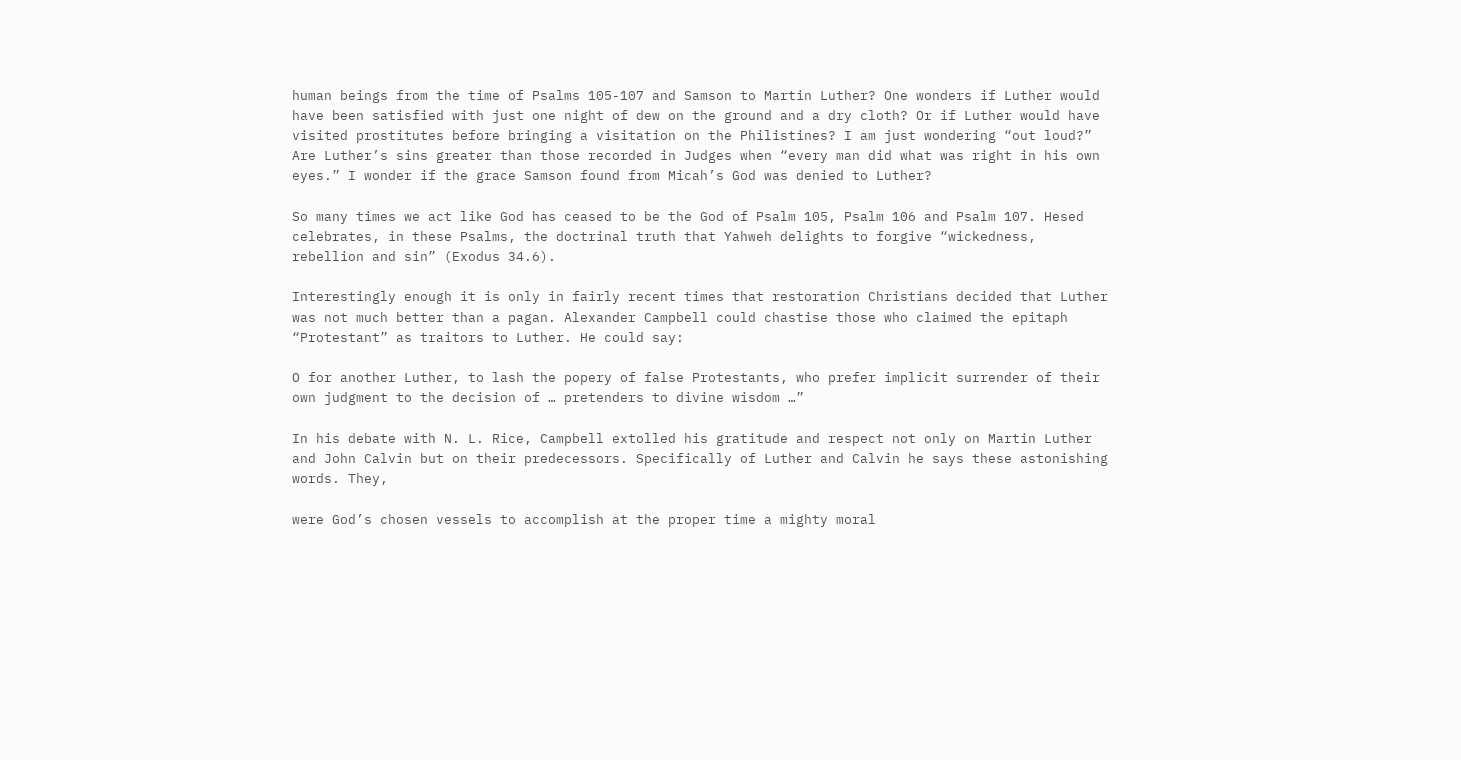human beings from the time of Psalms 105-107 and Samson to Martin Luther? One wonders if Luther would have been satisfied with just one night of dew on the ground and a dry cloth? Or if Luther would have visited prostitutes before bringing a visitation on the Philistines? I am just wondering “out loud?” Are Luther’s sins greater than those recorded in Judges when “every man did what was right in his own eyes.” I wonder if the grace Samson found from Micah’s God was denied to Luther?

So many times we act like God has ceased to be the God of Psalm 105, Psalm 106 and Psalm 107. Hesed celebrates, in these Psalms, the doctrinal truth that Yahweh delights to forgive “wickedness, rebellion and sin” (Exodus 34.6).

Interestingly enough it is only in fairly recent times that restoration Christians decided that Luther was not much better than a pagan. Alexander Campbell could chastise those who claimed the epitaph “Protestant” as traitors to Luther. He could say:

O for another Luther, to lash the popery of false Protestants, who prefer implicit surrender of their own judgment to the decision of … pretenders to divine wisdom …”

In his debate with N. L. Rice, Campbell extolled his gratitude and respect not only on Martin Luther and John Calvin but on their predecessors. Specifically of Luther and Calvin he says these astonishing words. They,

were God’s chosen vessels to accomplish at the proper time a mighty moral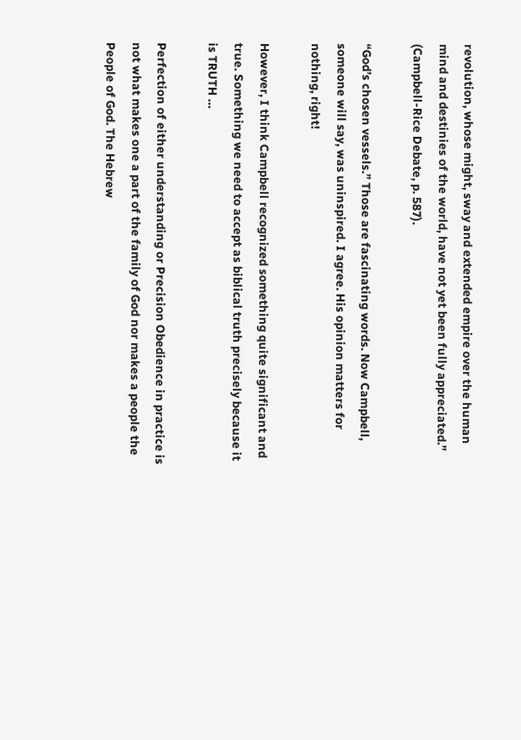revolution, whose might, sway and extended empire over the human mind and destinies of the world, have not yet been fully appreciated.” (Campbell-Rice Debate, p. 587).

“God’s chosen vessels.” Those are fascinating words. Now Campbell, someone will say, was uninspired. I agree. His opinion matters for nothing, right!

However, I think Campbell recognized something quite significant and true. Something we need to accept as biblical truth precisely because it is TRUTH …

Perfection of either understanding or Precision Obedience in practice is not what makes one a part of the family of God nor makes a people the People of God. The Hebrew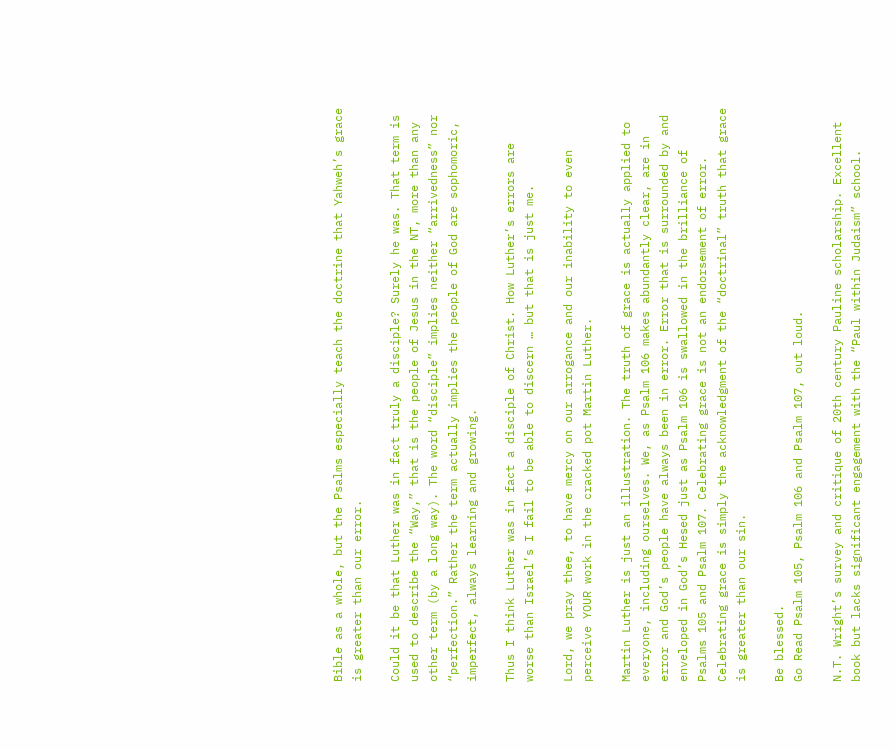Bible as a whole, but the Psalms especially teach the doctrine that Yahweh’s grace is greater than our error.

Could it be that Luther was in fact truly a disciple? Surely he was. That term is used to describe the “Way,” that is the people of Jesus in the NT, more than any other term (by a long way). The word “disciple” implies neither “arrivedness” nor “perfection.” Rather the term actually implies the people of God are sophomoric, imperfect, always learning and growing.

Thus I think Luther was in fact a disciple of Christ. How Luther’s errors are worse than Israel’s I fail to be able to discern … but that is just me.

Lord, we pray thee, to have mercy on our arrogance and our inability to even perceive YOUR work in the cracked pot Martin Luther.

Martin Luther is just an illustration. The truth of grace is actually applied to everyone, including ourselves. We, as Psalm 106 makes abundantly clear, are in error and God’s people have always been in error. Error that is surrounded by and enveloped in God’s Hesed just as Psalm 106 is swallowed in the brilliance of Psalms 105 and Psalm 107. Celebrating grace is not an endorsement of error. Celebrating grace is simply the acknowledgment of the “doctrinal” truth that grace is greater than our sin.

Be blessed.
Go Read Psalm 105, Psalm 106 and Psalm 107, out loud.

N.T. Wright’s survey and critique of 20th century Pauline scholarship. Excellent book but lacks significant engagement with the “Paul within Judaism” school.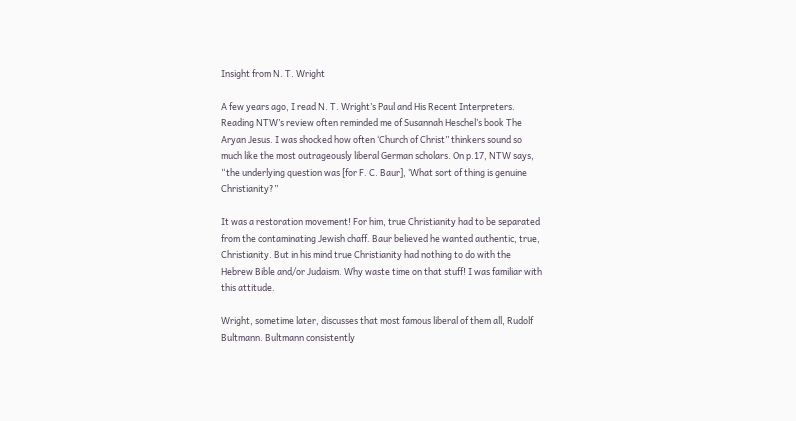Insight from N. T. Wright

A few years ago, I read N. T. Wright’s Paul and His Recent Interpreters. Reading NTW’s review often reminded me of Susannah Heschel’s book The Aryan Jesus. I was shocked how often ‘Church of Christ” thinkers sound so much like the most outrageously liberal German scholars. On p.17, NTW says, “the underlying question was [for F. C. Baur], ‘What sort of thing is genuine Christianity?”

It was a restoration movement! For him, true Christianity had to be separated from the contaminating Jewish chaff. Baur believed he wanted authentic, true, Christianity. But in his mind true Christianity had nothing to do with the Hebrew Bible and/or Judaism. Why waste time on that stuff! I was familiar with this attitude.

Wright, sometime later, discusses that most famous liberal of them all, Rudolf Bultmann. Bultmann consistently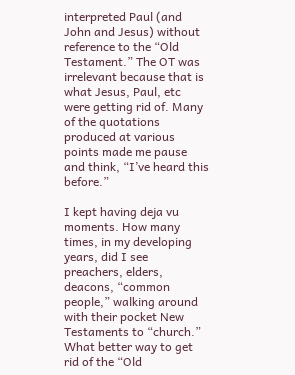interpreted Paul (and John and Jesus) without reference to the “Old Testament.” The OT was irrelevant because that is what Jesus, Paul, etc were getting rid of. Many of the quotations produced at various points made me pause and think, “I’ve heard this before.”

I kept having deja vu moments. How many times, in my developing years, did I see preachers, elders, deacons, “common people,” walking around with their pocket New Testaments to “church.” What better way to get rid of the “Old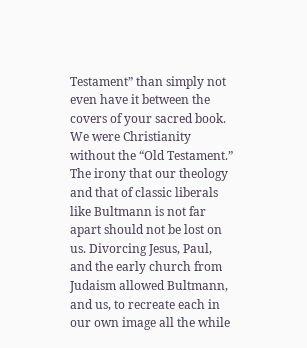Testament” than simply not even have it between the covers of your sacred book. We were Christianity without the “Old Testament.” The irony that our theology and that of classic liberals like Bultmann is not far apart should not be lost on us. Divorcing Jesus, Paul, and the early church from Judaism allowed Bultmann, and us, to recreate each in our own image all the while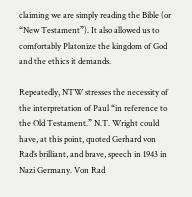claiming we are simply reading the Bible (or “New Testament”). It also allowed us to comfortably Platonize the kingdom of God and the ethics it demands.

Repeatedly, NTW stresses the necessity of the interpretation of Paul “in reference to the Old Testament.” N.T. Wright could have, at this point, quoted Gerhard von Rad’s brilliant, and brave, speech in 1943 in Nazi Germany. Von Rad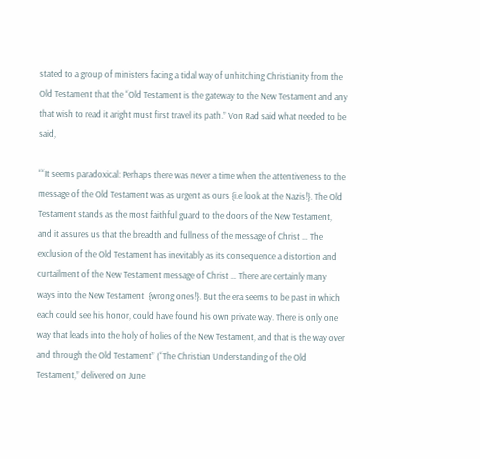stated to a group of ministers facing a tidal way of unhitching Christianity from the Old Testament that the “Old Testament is the gateway to the New Testament and any that wish to read it aright must first travel its path.” Von Rad said what needed to be said,

““It seems paradoxical: Perhaps there was never a time when the attentiveness to the message of the Old Testament was as urgent as ours {i.e look at the Nazis!}. The Old Testament stands as the most faithful guard to the doors of the New Testament, and it assures us that the breadth and fullness of the message of Christ … The exclusion of the Old Testament has inevitably as its consequence a distortion and curtailment of the New Testament message of Christ … There are certainly many ways into the New Testament  {wrong ones!}. But the era seems to be past in which each could see his honor, could have found his own private way. There is only one way that leads into the holy of holies of the New Testament, and that is the way over and through the Old Testament” (“The Christian Understanding of the Old Testament,” delivered on June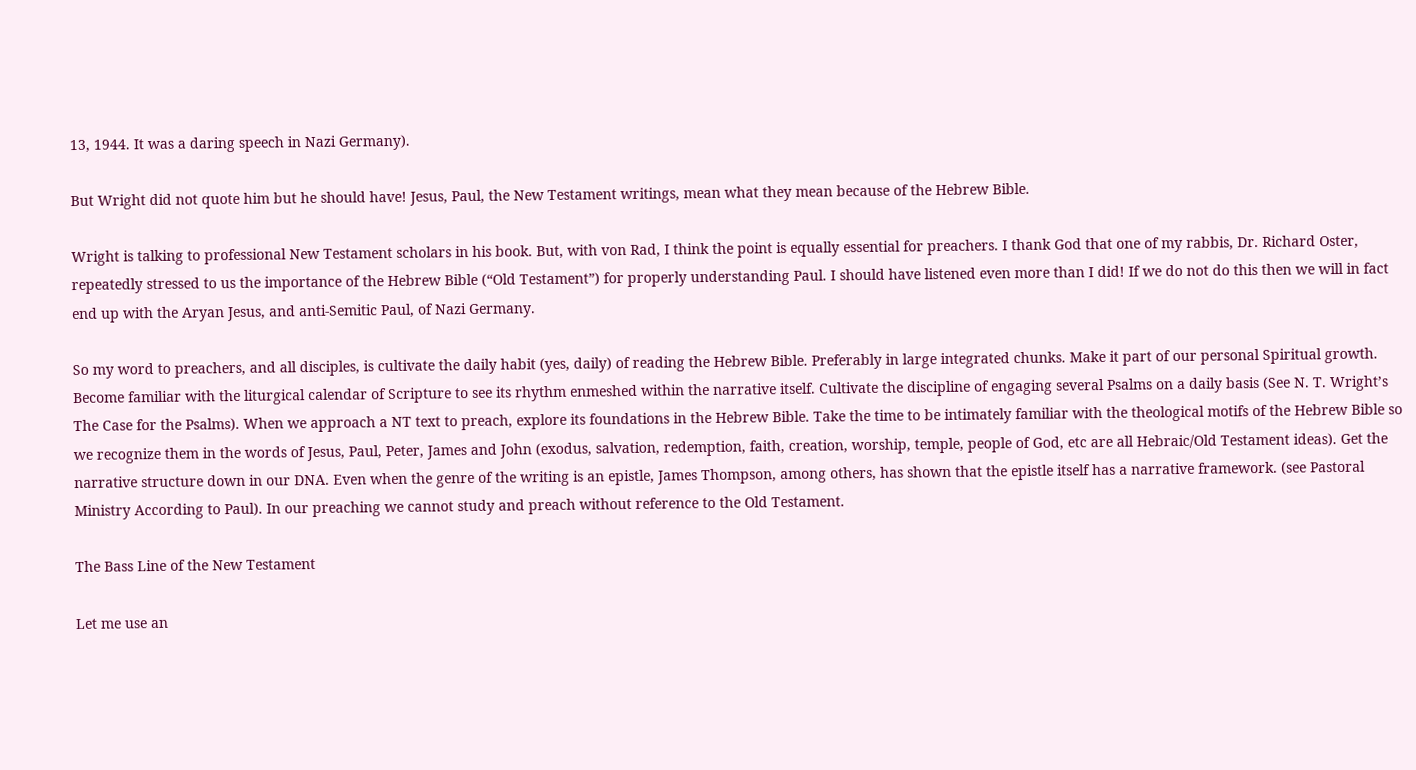13, 1944. It was a daring speech in Nazi Germany).

But Wright did not quote him but he should have! Jesus, Paul, the New Testament writings, mean what they mean because of the Hebrew Bible.

Wright is talking to professional New Testament scholars in his book. But, with von Rad, I think the point is equally essential for preachers. I thank God that one of my rabbis, Dr. Richard Oster, repeatedly stressed to us the importance of the Hebrew Bible (“Old Testament”) for properly understanding Paul. I should have listened even more than I did! If we do not do this then we will in fact end up with the Aryan Jesus, and anti-Semitic Paul, of Nazi Germany.

So my word to preachers, and all disciples, is cultivate the daily habit (yes, daily) of reading the Hebrew Bible. Preferably in large integrated chunks. Make it part of our personal Spiritual growth. Become familiar with the liturgical calendar of Scripture to see its rhythm enmeshed within the narrative itself. Cultivate the discipline of engaging several Psalms on a daily basis (See N. T. Wright’s The Case for the Psalms). When we approach a NT text to preach, explore its foundations in the Hebrew Bible. Take the time to be intimately familiar with the theological motifs of the Hebrew Bible so we recognize them in the words of Jesus, Paul, Peter, James and John (exodus, salvation, redemption, faith, creation, worship, temple, people of God, etc are all Hebraic/Old Testament ideas). Get the narrative structure down in our DNA. Even when the genre of the writing is an epistle, James Thompson, among others, has shown that the epistle itself has a narrative framework. (see Pastoral Ministry According to Paul). In our preaching we cannot study and preach without reference to the Old Testament.

The Bass Line of the New Testament

Let me use an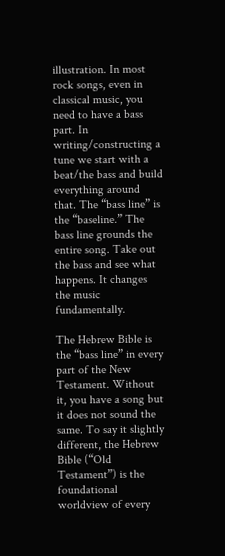illustration. In most rock songs, even in classical music, you need to have a bass part. In writing/constructing a tune we start with a beat/the bass and build everything around that. The “bass line” is the “baseline.” The bass line grounds the entire song. Take out the bass and see what happens. It changes the music fundamentally.

The Hebrew Bible is the “bass line” in every part of the New Testament. Without it, you have a song but it does not sound the same. To say it slightly different, the Hebrew Bible (“Old Testament”) is the foundational worldview of every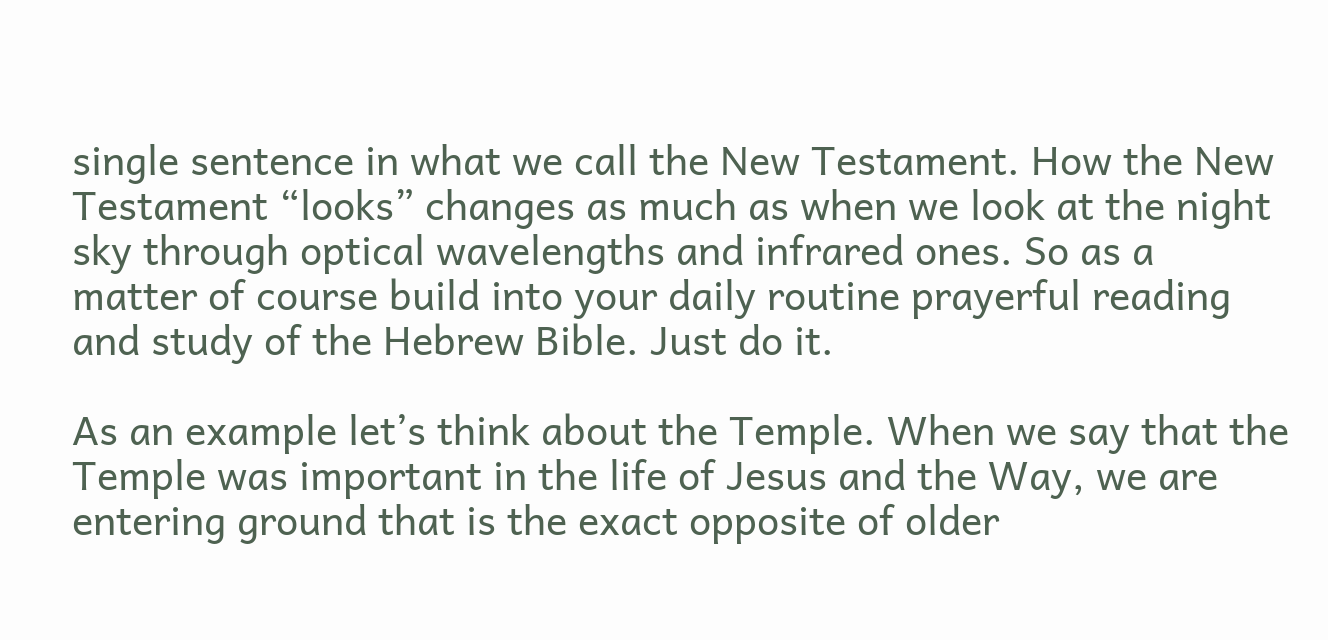single sentence in what we call the New Testament. How the New Testament “looks” changes as much as when we look at the night sky through optical wavelengths and infrared ones. So as a matter of course build into your daily routine prayerful reading and study of the Hebrew Bible. Just do it.

As an example let’s think about the Temple. When we say that the Temple was important in the life of Jesus and the Way, we are entering ground that is the exact opposite of older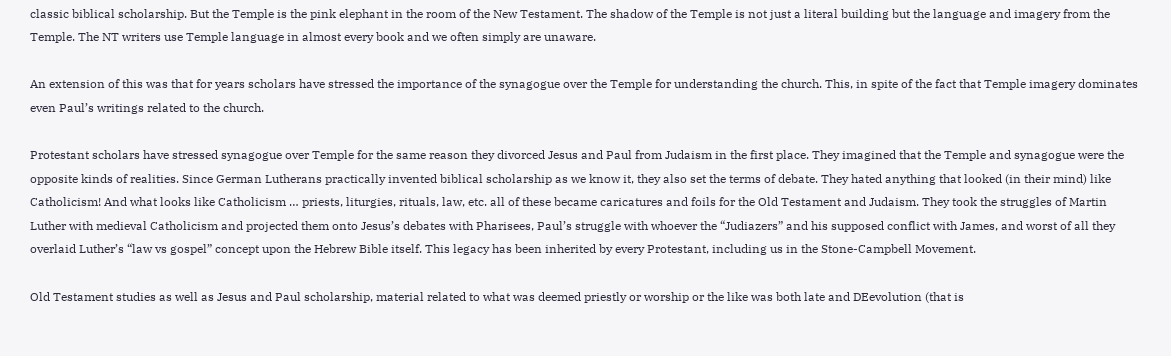classic biblical scholarship. But the Temple is the pink elephant in the room of the New Testament. The shadow of the Temple is not just a literal building but the language and imagery from the Temple. The NT writers use Temple language in almost every book and we often simply are unaware.

An extension of this was that for years scholars have stressed the importance of the synagogue over the Temple for understanding the church. This, in spite of the fact that Temple imagery dominates even Paul’s writings related to the church.

Protestant scholars have stressed synagogue over Temple for the same reason they divorced Jesus and Paul from Judaism in the first place. They imagined that the Temple and synagogue were the opposite kinds of realities. Since German Lutherans practically invented biblical scholarship as we know it, they also set the terms of debate. They hated anything that looked (in their mind) like Catholicism! And what looks like Catholicism … priests, liturgies, rituals, law, etc. all of these became caricatures and foils for the Old Testament and Judaism. They took the struggles of Martin Luther with medieval Catholicism and projected them onto Jesus’s debates with Pharisees, Paul’s struggle with whoever the “Judiazers” and his supposed conflict with James, and worst of all they overlaid Luther’s “law vs gospel” concept upon the Hebrew Bible itself. This legacy has been inherited by every Protestant, including us in the Stone-Campbell Movement.

Old Testament studies as well as Jesus and Paul scholarship, material related to what was deemed priestly or worship or the like was both late and DEevolution (that is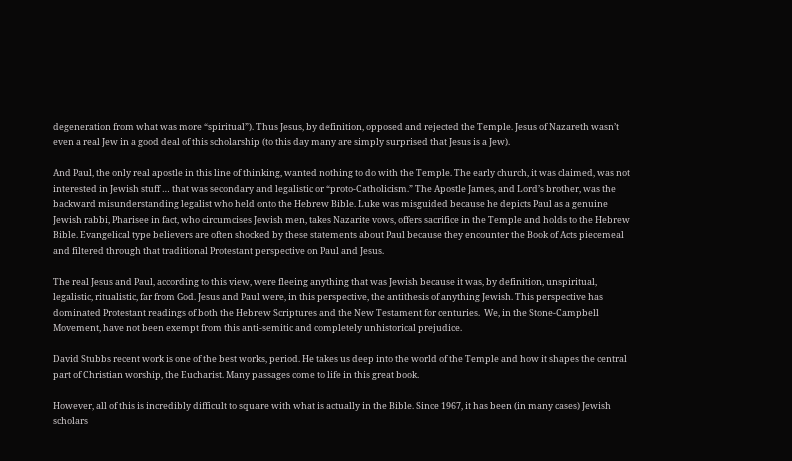degeneration from what was more “spiritual”). Thus Jesus, by definition, opposed and rejected the Temple. Jesus of Nazareth wasn’t even a real Jew in a good deal of this scholarship (to this day many are simply surprised that Jesus is a Jew).

And Paul, the only real apostle in this line of thinking, wanted nothing to do with the Temple. The early church, it was claimed, was not interested in Jewish stuff … that was secondary and legalistic or “proto-Catholicism.” The Apostle James, and Lord’s brother, was the backward misunderstanding legalist who held onto the Hebrew Bible. Luke was misguided because he depicts Paul as a genuine Jewish rabbi, Pharisee in fact, who circumcises Jewish men, takes Nazarite vows, offers sacrifice in the Temple and holds to the Hebrew Bible. Evangelical type believers are often shocked by these statements about Paul because they encounter the Book of Acts piecemeal and filtered through that traditional Protestant perspective on Paul and Jesus.

The real Jesus and Paul, according to this view, were fleeing anything that was Jewish because it was, by definition, unspiritual, legalistic, ritualistic, far from God. Jesus and Paul were, in this perspective, the antithesis of anything Jewish. This perspective has dominated Protestant readings of both the Hebrew Scriptures and the New Testament for centuries.  We, in the Stone-Campbell Movement, have not been exempt from this anti-semitic and completely unhistorical prejudice.

David Stubbs recent work is one of the best works, period. He takes us deep into the world of the Temple and how it shapes the central part of Christian worship, the Eucharist. Many passages come to life in this great book.

However, all of this is incredibly difficult to square with what is actually in the Bible. Since 1967, it has been (in many cases) Jewish scholars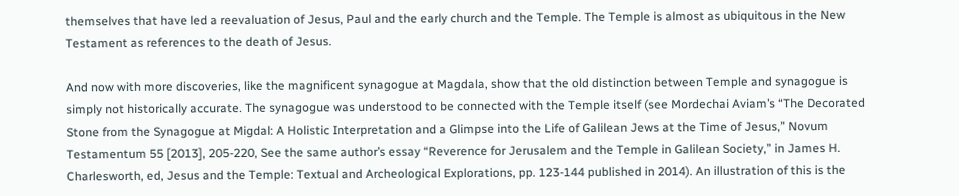themselves that have led a reevaluation of Jesus, Paul and the early church and the Temple. The Temple is almost as ubiquitous in the New Testament as references to the death of Jesus.

And now with more discoveries, like the magnificent synagogue at Magdala, show that the old distinction between Temple and synagogue is simply not historically accurate. The synagogue was understood to be connected with the Temple itself (see Mordechai Aviam’s “The Decorated Stone from the Synagogue at Migdal: A Holistic Interpretation and a Glimpse into the Life of Galilean Jews at the Time of Jesus,” Novum Testamentum 55 [2013], 205-220, See the same author’s essay “Reverence for Jerusalem and the Temple in Galilean Society,” in James H. Charlesworth, ed, Jesus and the Temple: Textual and Archeological Explorations, pp. 123-144 published in 2014). An illustration of this is the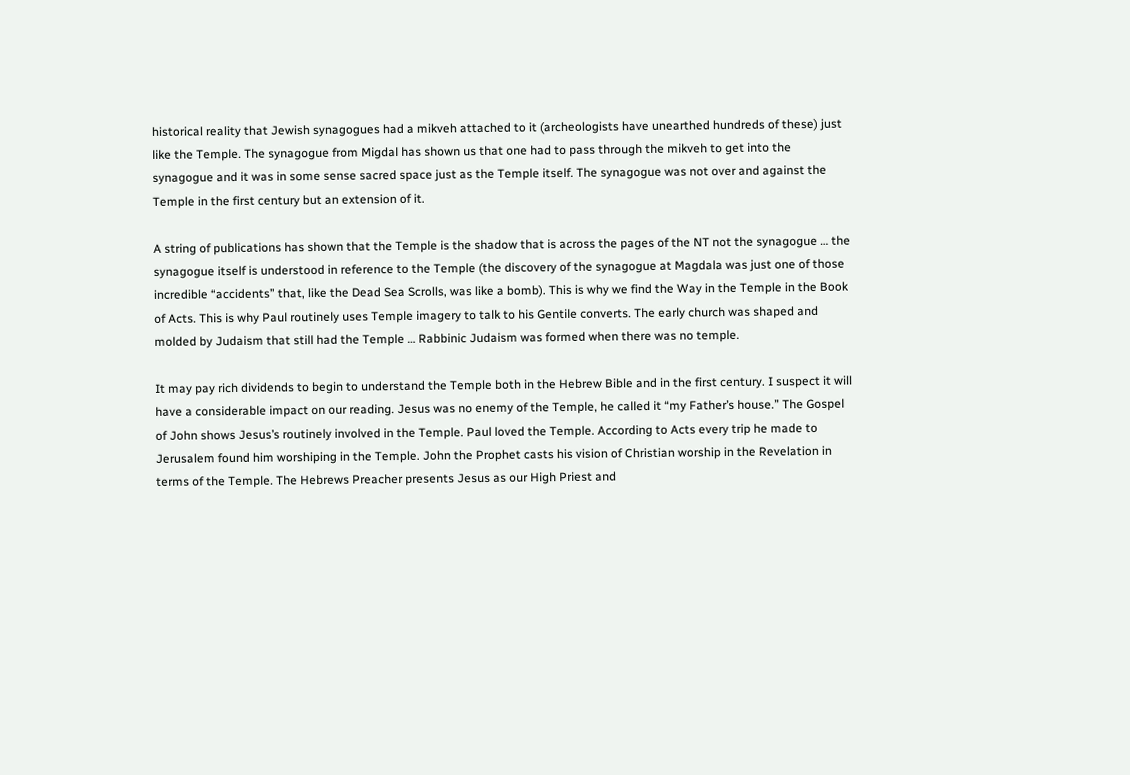historical reality that Jewish synagogues had a mikveh attached to it (archeologists have unearthed hundreds of these) just like the Temple. The synagogue from Migdal has shown us that one had to pass through the mikveh to get into the synagogue and it was in some sense sacred space just as the Temple itself. The synagogue was not over and against the Temple in the first century but an extension of it.

A string of publications has shown that the Temple is the shadow that is across the pages of the NT not the synagogue … the synagogue itself is understood in reference to the Temple (the discovery of the synagogue at Magdala was just one of those incredible “accidents” that, like the Dead Sea Scrolls, was like a bomb). This is why we find the Way in the Temple in the Book of Acts. This is why Paul routinely uses Temple imagery to talk to his Gentile converts. The early church was shaped and molded by Judaism that still had the Temple … Rabbinic Judaism was formed when there was no temple.

It may pay rich dividends to begin to understand the Temple both in the Hebrew Bible and in the first century. I suspect it will have a considerable impact on our reading. Jesus was no enemy of the Temple, he called it “my Father’s house.” The Gospel of John shows Jesus’s routinely involved in the Temple. Paul loved the Temple. According to Acts every trip he made to Jerusalem found him worshiping in the Temple. John the Prophet casts his vision of Christian worship in the Revelation in terms of the Temple. The Hebrews Preacher presents Jesus as our High Priest and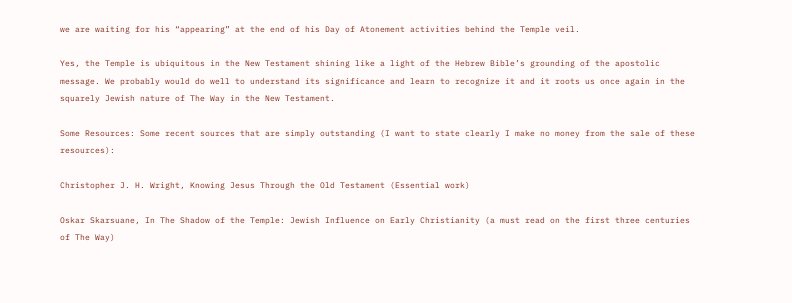we are waiting for his “appearing” at the end of his Day of Atonement activities behind the Temple veil.

Yes, the Temple is ubiquitous in the New Testament shining like a light of the Hebrew Bible’s grounding of the apostolic message. We probably would do well to understand its significance and learn to recognize it and it roots us once again in the squarely Jewish nature of The Way in the New Testament.

Some Resources: Some recent sources that are simply outstanding (I want to state clearly I make no money from the sale of these resources):

Christopher J. H. Wright, Knowing Jesus Through the Old Testament (Essential work)

Oskar Skarsuane, In The Shadow of the Temple: Jewish Influence on Early Christianity (a must read on the first three centuries of The Way)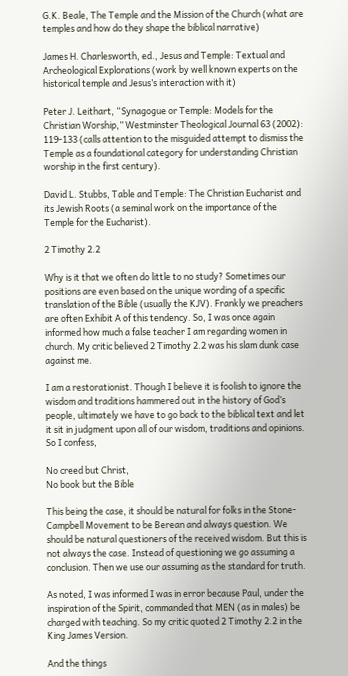G.K. Beale, The Temple and the Mission of the Church (what are temples and how do they shape the biblical narrative)

James H. Charlesworth, ed., Jesus and Temple: Textual and Archeological Explorations (work by well known experts on the historical temple and Jesus’s interaction with it)

Peter J. Leithart, “Synagogue or Temple: Models for the Christian Worship,” Westminster Theological Journal 63 (2002): 119-133 (calls attention to the misguided attempt to dismiss the Temple as a foundational category for understanding Christian worship in the first century).

David L. Stubbs, Table and Temple: The Christian Eucharist and its Jewish Roots (a seminal work on the importance of the Temple for the Eucharist).

2 Timothy 2.2

Why is it that we often do little to no study? Sometimes our positions are even based on the unique wording of a specific translation of the Bible (usually the KJV). Frankly we preachers are often Exhibit A of this tendency. So, I was once again informed how much a false teacher I am regarding women in church. My critic believed 2 Timothy 2.2 was his slam dunk case against me.

I am a restorationist. Though I believe it is foolish to ignore the wisdom and traditions hammered out in the history of God’s people, ultimately we have to go back to the biblical text and let it sit in judgment upon all of our wisdom, traditions and opinions. So I confess,

No creed but Christ,
No book but the Bible

This being the case, it should be natural for folks in the Stone-Campbell Movement to be Berean and always question. We should be natural questioners of the received wisdom. But this is not always the case. Instead of questioning we go assuming a conclusion. Then we use our assuming as the standard for truth.

As noted, I was informed I was in error because Paul, under the inspiration of the Spirit, commanded that MEN (as in males) be charged with teaching. So my critic quoted 2 Timothy 2.2 in the King James Version.

And the things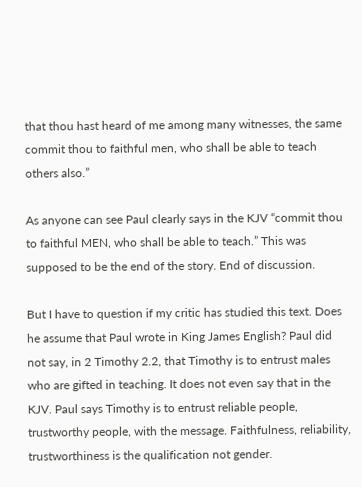that thou hast heard of me among many witnesses, the same commit thou to faithful men, who shall be able to teach others also.”

As anyone can see Paul clearly says in the KJV “commit thou to faithful MEN, who shall be able to teach.” This was supposed to be the end of the story. End of discussion.

But I have to question if my critic has studied this text. Does he assume that Paul wrote in King James English? Paul did not say, in 2 Timothy 2.2, that Timothy is to entrust males who are gifted in teaching. It does not even say that in the KJV. Paul says Timothy is to entrust reliable people, trustworthy people, with the message. Faithfulness, reliability, trustworthiness is the qualification not gender.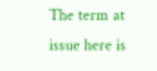The term at issue here is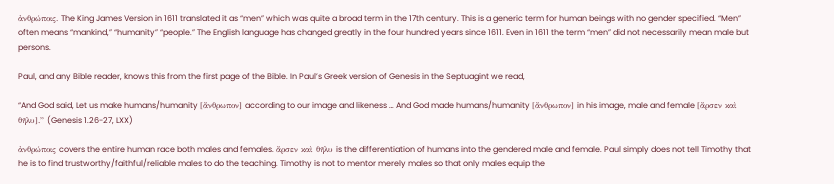ἀνθρώποις. The King James Version in 1611 translated it as “men” which was quite a broad term in the 17th century. This is a generic term for human beings with no gender specified. “Men” often means “mankind,” “humanity” “people.” The English language has changed greatly in the four hundred years since 1611. Even in 1611 the term “men” did not necessarily mean male but persons.

Paul, and any Bible reader, knows this from the first page of the Bible. In Paul’s Greek version of Genesis in the Septuagint we read,

“And God said, Let us make humans/humanity [ἄνθρωπον] according to our image and likeness … And God made humans/humanity [ἄνθρωπον] in his image, male and female [ἄρσεν καὶ θῆλυ].” (Genesis 1.26-27, LXX)

ἀνθρώποις covers the entire human race both males and females. ἄρσεν καὶ θῆλυ is the differentiation of humans into the gendered male and female. Paul simply does not tell Timothy that he is to find trustworthy/faithful/reliable males to do the teaching. Timothy is not to mentor merely males so that only males equip the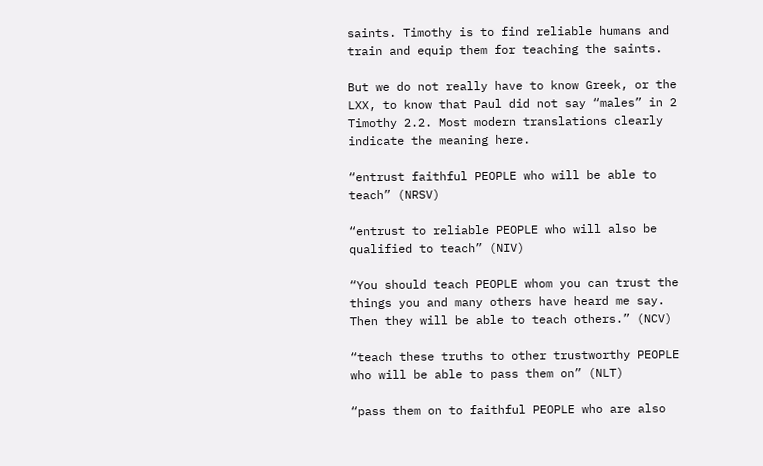saints. Timothy is to find reliable humans and train and equip them for teaching the saints.

But we do not really have to know Greek, or the LXX, to know that Paul did not say “males” in 2 Timothy 2.2. Most modern translations clearly indicate the meaning here.

“entrust faithful PEOPLE who will be able to teach” (NRSV)

“entrust to reliable PEOPLE who will also be qualified to teach” (NIV)

“You should teach PEOPLE whom you can trust the things you and many others have heard me say. Then they will be able to teach others.” (NCV)

“teach these truths to other trustworthy PEOPLE who will be able to pass them on” (NLT)

“pass them on to faithful PEOPLE who are also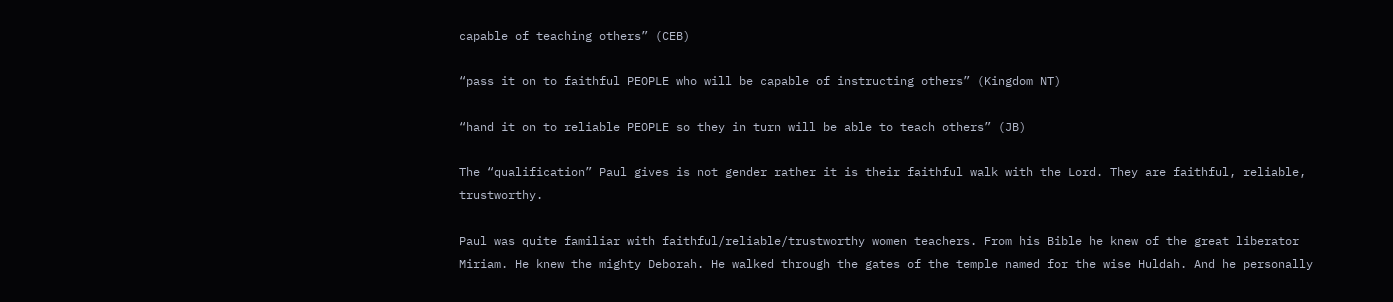capable of teaching others” (CEB)

“pass it on to faithful PEOPLE who will be capable of instructing others” (Kingdom NT)

“hand it on to reliable PEOPLE so they in turn will be able to teach others” (JB)

The “qualification” Paul gives is not gender rather it is their faithful walk with the Lord. They are faithful, reliable, trustworthy.

Paul was quite familiar with faithful/reliable/trustworthy women teachers. From his Bible he knew of the great liberator Miriam. He knew the mighty Deborah. He walked through the gates of the temple named for the wise Huldah. And he personally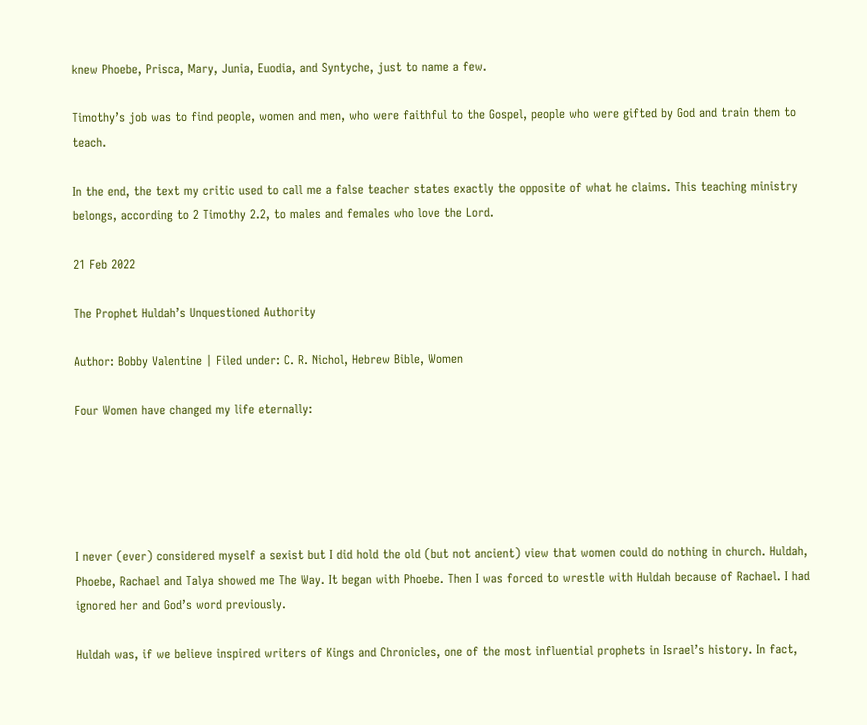knew Phoebe, Prisca, Mary, Junia, Euodia, and Syntyche, just to name a few.

Timothy’s job was to find people, women and men, who were faithful to the Gospel, people who were gifted by God and train them to teach.

In the end, the text my critic used to call me a false teacher states exactly the opposite of what he claims. This teaching ministry belongs, according to 2 Timothy 2.2, to males and females who love the Lord.

21 Feb 2022

The Prophet Huldah’s Unquestioned Authority

Author: Bobby Valentine | Filed under: C. R. Nichol, Hebrew Bible, Women

Four Women have changed my life eternally:





I never (ever) considered myself a sexist but I did hold the old (but not ancient) view that women could do nothing in church. Huldah, Phoebe, Rachael and Talya showed me The Way. It began with Phoebe. Then I was forced to wrestle with Huldah because of Rachael. I had ignored her and God’s word previously.

Huldah was, if we believe inspired writers of Kings and Chronicles, one of the most influential prophets in Israel’s history. In fact,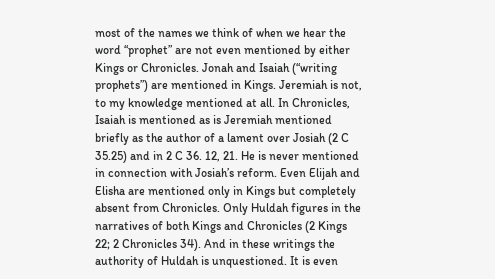most of the names we think of when we hear the word “prophet” are not even mentioned by either Kings or Chronicles. Jonah and Isaiah (“writing prophets”) are mentioned in Kings. Jeremiah is not, to my knowledge mentioned at all. In Chronicles, Isaiah is mentioned as is Jeremiah mentioned briefly as the author of a lament over Josiah (2 C 35.25) and in 2 C 36. 12, 21. He is never mentioned in connection with Josiah’s reform. Even Elijah and Elisha are mentioned only in Kings but completely absent from Chronicles. Only Huldah figures in the narratives of both Kings and Chronicles (2 Kings 22; 2 Chronicles 34). And in these writings the authority of Huldah is unquestioned. It is even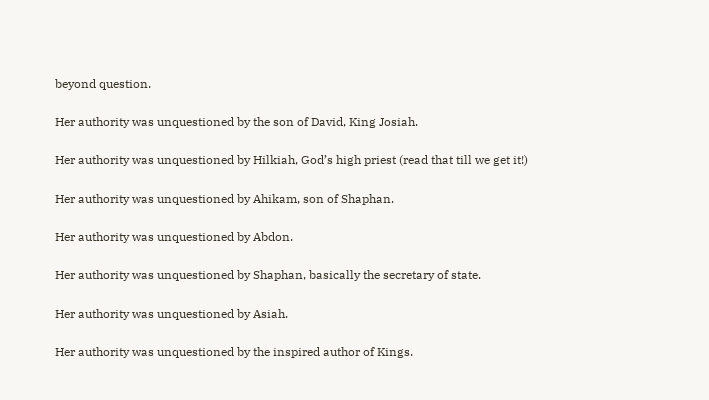beyond question.

Her authority was unquestioned by the son of David, King Josiah.

Her authority was unquestioned by Hilkiah, God’s high priest (read that till we get it!)

Her authority was unquestioned by Ahikam, son of Shaphan.

Her authority was unquestioned by Abdon.

Her authority was unquestioned by Shaphan, basically the secretary of state.

Her authority was unquestioned by Asiah.

Her authority was unquestioned by the inspired author of Kings.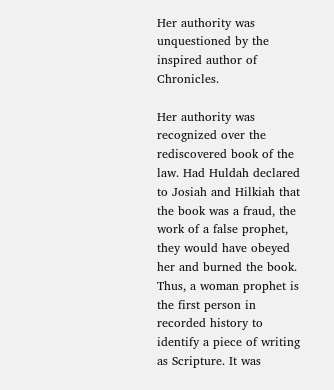Her authority was unquestioned by the inspired author of Chronicles.

Her authority was recognized over the rediscovered book of the law. Had Huldah declared to Josiah and Hilkiah that the book was a fraud, the work of a false prophet, they would have obeyed her and burned the book. Thus, a woman prophet is the first person in recorded history to identify a piece of writing as Scripture. It was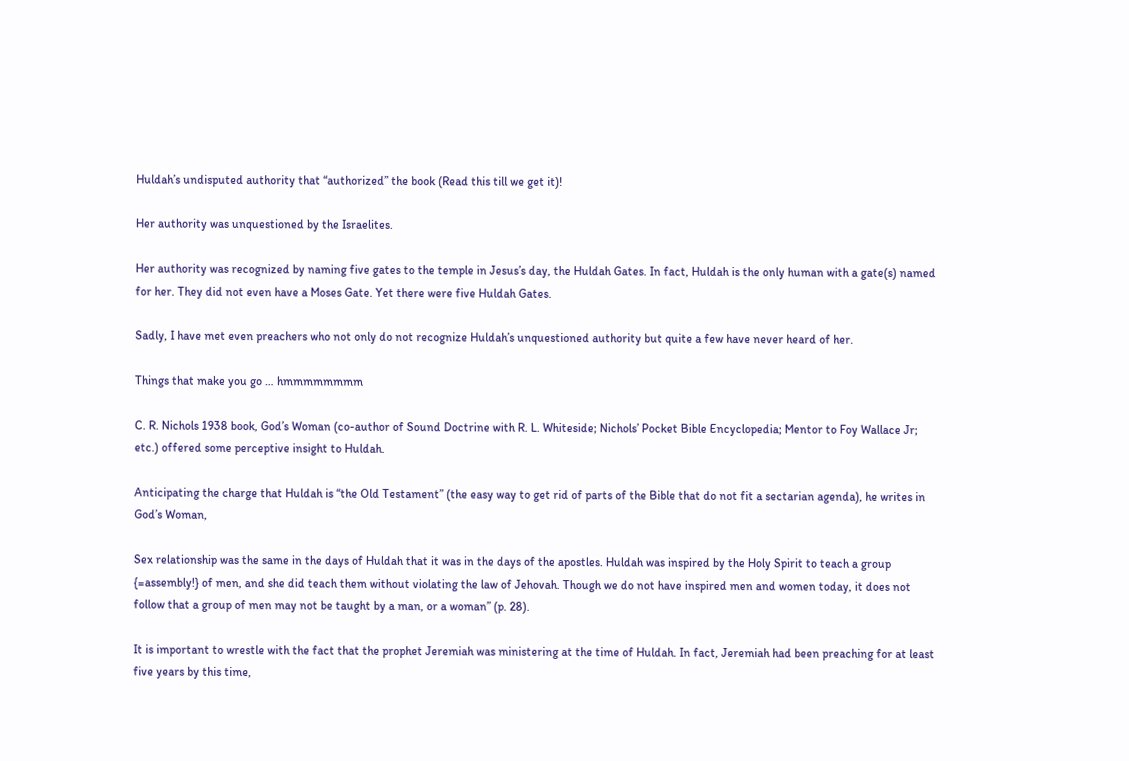Huldah’s undisputed authority that “authorized” the book (Read this till we get it)!

Her authority was unquestioned by the Israelites.

Her authority was recognized by naming five gates to the temple in Jesus’s day, the Huldah Gates. In fact, Huldah is the only human with a gate(s) named for her. They did not even have a Moses Gate. Yet there were five Huldah Gates.

Sadly, I have met even preachers who not only do not recognize Huldah’s unquestioned authority but quite a few have never heard of her.

Things that make you go … hmmmmmmmm

C. R. Nichols 1938 book, God’s Woman (co-author of Sound Doctrine with R. L. Whiteside; Nichols’ Pocket Bible Encyclopedia; Mentor to Foy Wallace Jr; etc.) offered some perceptive insight to Huldah.

Anticipating the charge that Huldah is “the Old Testament” (the easy way to get rid of parts of the Bible that do not fit a sectarian agenda), he writes in God’s Woman,

Sex relationship was the same in the days of Huldah that it was in the days of the apostles. Huldah was inspired by the Holy Spirit to teach a group {=assembly!} of men, and she did teach them without violating the law of Jehovah. Though we do not have inspired men and women today, it does not follow that a group of men may not be taught by a man, or a woman” (p. 28).

It is important to wrestle with the fact that the prophet Jeremiah was ministering at the time of Huldah. In fact, Jeremiah had been preaching for at least five years by this time,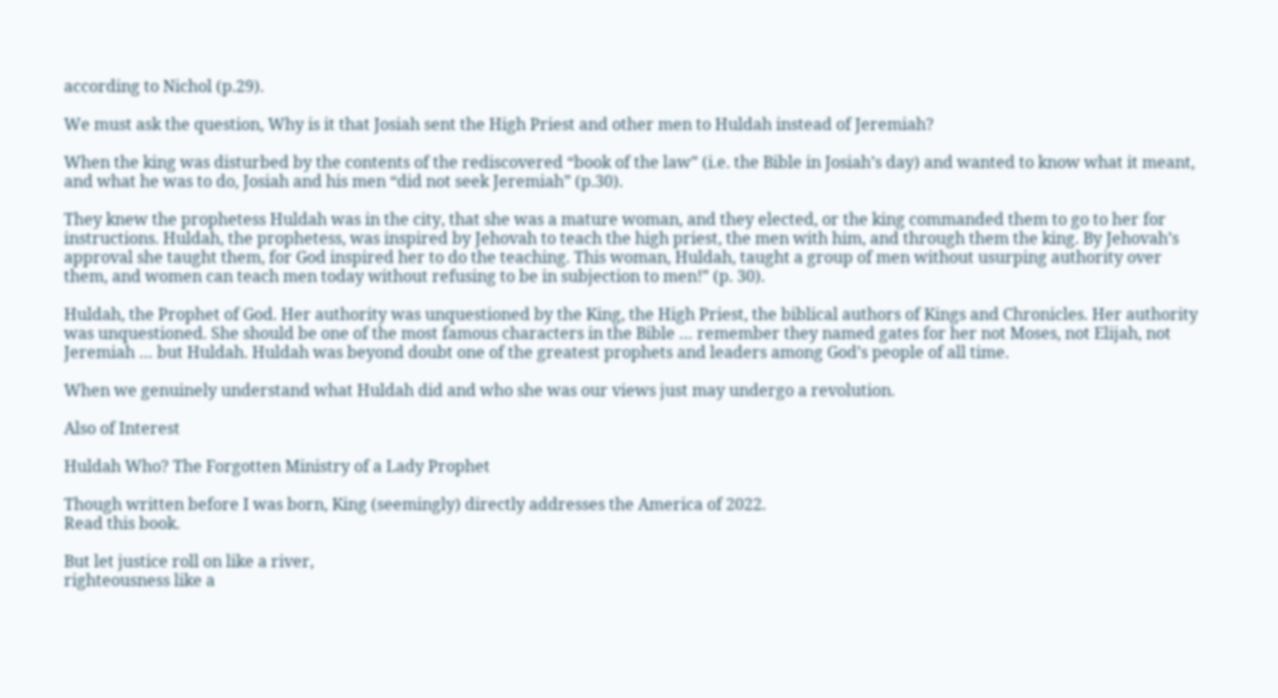according to Nichol (p.29).

We must ask the question, Why is it that Josiah sent the High Priest and other men to Huldah instead of Jeremiah?

When the king was disturbed by the contents of the rediscovered “book of the law” (i.e. the Bible in Josiah’s day) and wanted to know what it meant, and what he was to do, Josiah and his men “did not seek Jeremiah” (p.30).

They knew the prophetess Huldah was in the city, that she was a mature woman, and they elected, or the king commanded them to go to her for instructions. Huldah, the prophetess, was inspired by Jehovah to teach the high priest, the men with him, and through them the king. By Jehovah’s approval she taught them, for God inspired her to do the teaching. This woman, Huldah, taught a group of men without usurping authority over them, and women can teach men today without refusing to be in subjection to men!” (p. 30).

Huldah, the Prophet of God. Her authority was unquestioned by the King, the High Priest, the biblical authors of Kings and Chronicles. Her authority was unquestioned. She should be one of the most famous characters in the Bible … remember they named gates for her not Moses, not Elijah, not Jeremiah … but Huldah. Huldah was beyond doubt one of the greatest prophets and leaders among God’s people of all time.

When we genuinely understand what Huldah did and who she was our views just may undergo a revolution.

Also of Interest

Huldah Who? The Forgotten Ministry of a Lady Prophet

Though written before I was born, King (seemingly) directly addresses the America of 2022.
Read this book.

But let justice roll on like a river,
righteousness like a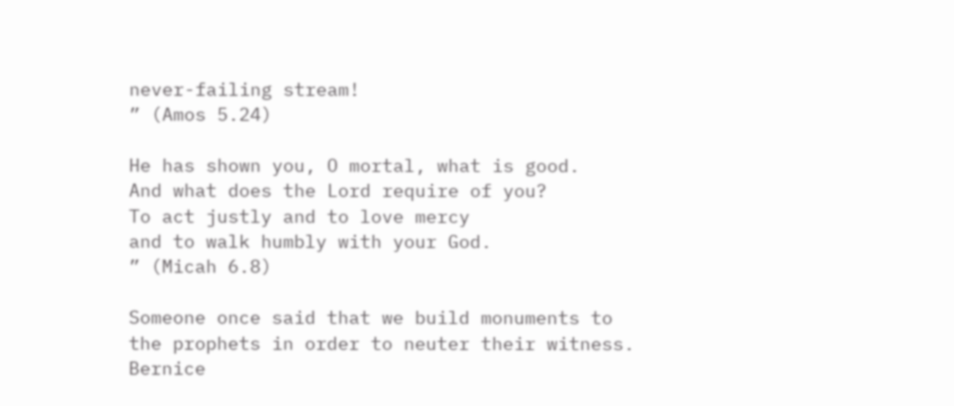never-failing stream!
” (Amos 5.24)

He has shown you, O mortal, what is good.
And what does the Lord require of you?
To act justly and to love mercy
and to walk humbly with your God.
” (Micah 6.8)

Someone once said that we build monuments to the prophets in order to neuter their witness. Bernice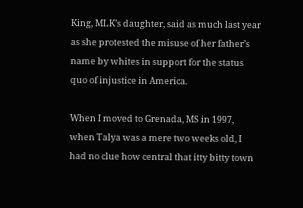King, MLK’s daughter, said as much last year as she protested the misuse of her father’s name by whites in support for the status quo of injustice in America.

When I moved to Grenada, MS in 1997, when Talya was a mere two weeks old, I had no clue how central that itty bitty town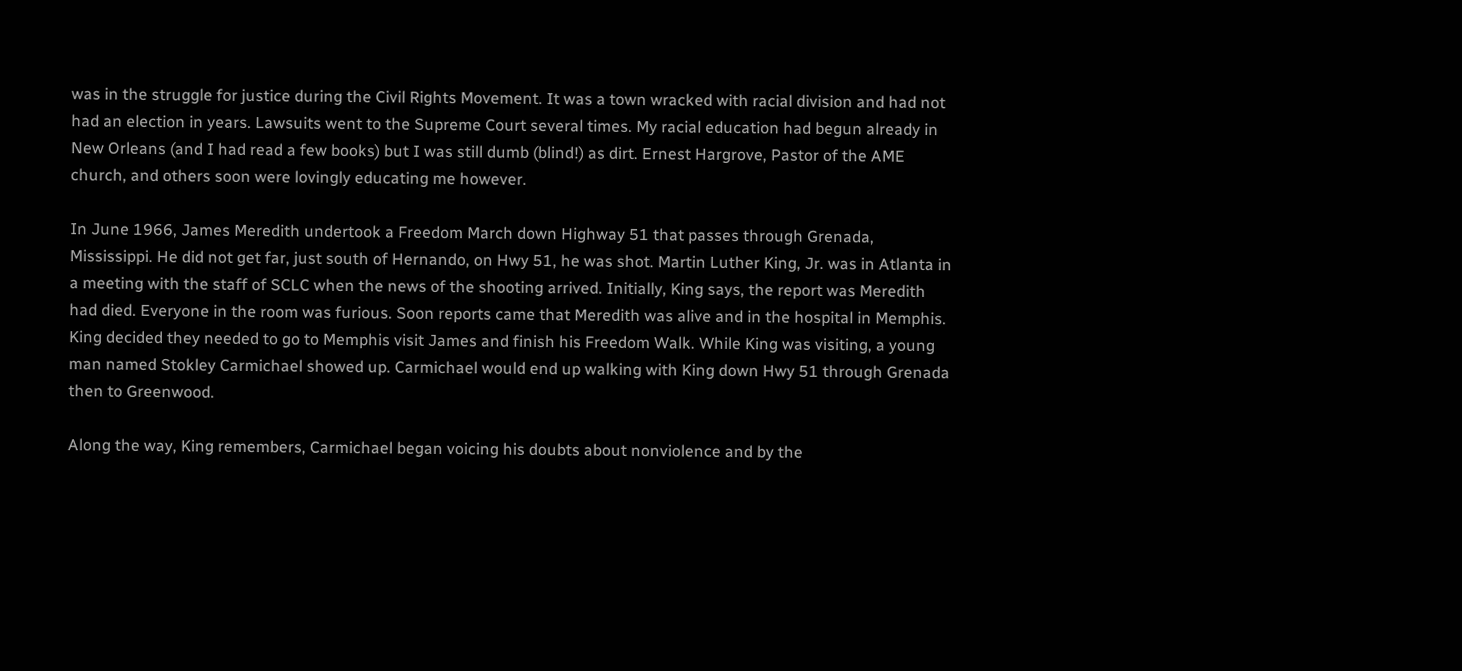was in the struggle for justice during the Civil Rights Movement. It was a town wracked with racial division and had not had an election in years. Lawsuits went to the Supreme Court several times. My racial education had begun already in New Orleans (and I had read a few books) but I was still dumb (blind!) as dirt. Ernest Hargrove, Pastor of the AME church, and others soon were lovingly educating me however.

In June 1966, James Meredith undertook a Freedom March down Highway 51 that passes through Grenada, Mississippi. He did not get far, just south of Hernando, on Hwy 51, he was shot. Martin Luther King, Jr. was in Atlanta in a meeting with the staff of SCLC when the news of the shooting arrived. Initially, King says, the report was Meredith had died. Everyone in the room was furious. Soon reports came that Meredith was alive and in the hospital in Memphis. King decided they needed to go to Memphis visit James and finish his Freedom Walk. While King was visiting, a young man named Stokley Carmichael showed up. Carmichael would end up walking with King down Hwy 51 through Grenada then to Greenwood.

Along the way, King remembers, Carmichael began voicing his doubts about nonviolence and by the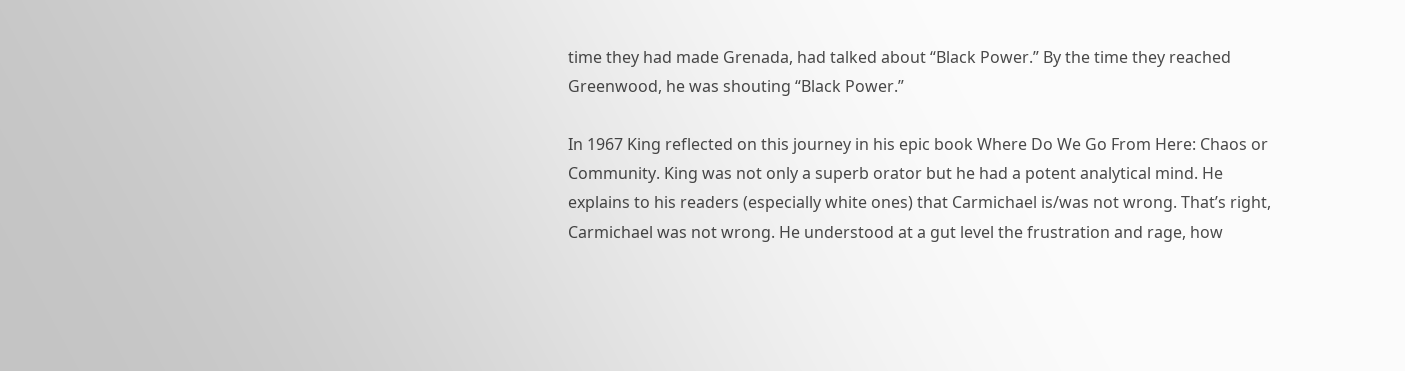time they had made Grenada, had talked about “Black Power.” By the time they reached Greenwood, he was shouting “Black Power.”

In 1967 King reflected on this journey in his epic book Where Do We Go From Here: Chaos or Community. King was not only a superb orator but he had a potent analytical mind. He explains to his readers (especially white ones) that Carmichael is/was not wrong. That’s right, Carmichael was not wrong. He understood at a gut level the frustration and rage, how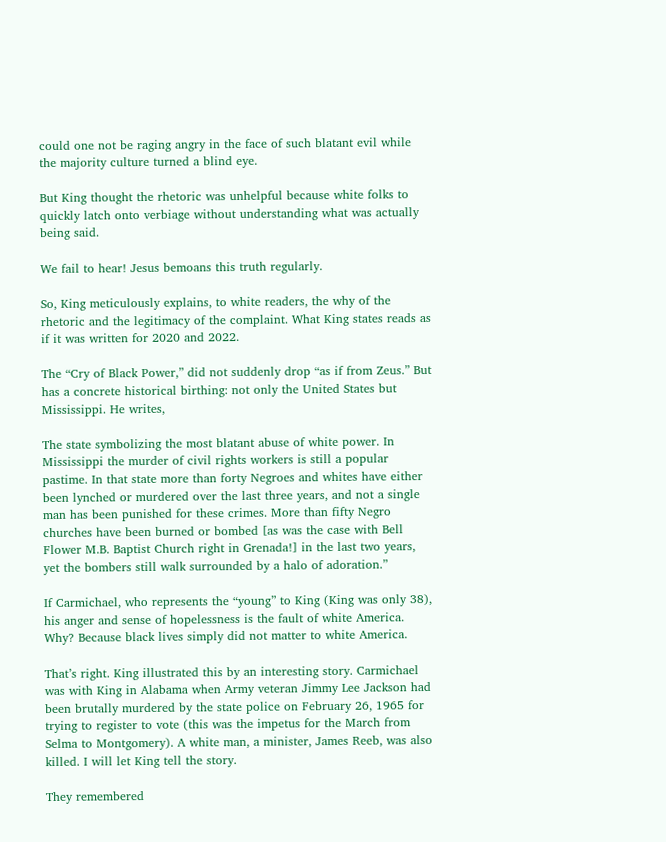could one not be raging angry in the face of such blatant evil while the majority culture turned a blind eye.

But King thought the rhetoric was unhelpful because white folks to quickly latch onto verbiage without understanding what was actually being said.

We fail to hear! Jesus bemoans this truth regularly.

So, King meticulously explains, to white readers, the why of the rhetoric and the legitimacy of the complaint. What King states reads as if it was written for 2020 and 2022.

The “Cry of Black Power,” did not suddenly drop “as if from Zeus.” But has a concrete historical birthing: not only the United States but Mississippi. He writes,

The state symbolizing the most blatant abuse of white power. In Mississippi the murder of civil rights workers is still a popular pastime. In that state more than forty Negroes and whites have either been lynched or murdered over the last three years, and not a single man has been punished for these crimes. More than fifty Negro churches have been burned or bombed [as was the case with Bell Flower M.B. Baptist Church right in Grenada!] in the last two years, yet the bombers still walk surrounded by a halo of adoration.”

If Carmichael, who represents the “young” to King (King was only 38), his anger and sense of hopelessness is the fault of white America. Why? Because black lives simply did not matter to white America.

That’s right. King illustrated this by an interesting story. Carmichael was with King in Alabama when Army veteran Jimmy Lee Jackson had been brutally murdered by the state police on February 26, 1965 for trying to register to vote (this was the impetus for the March from Selma to Montgomery). A white man, a minister, James Reeb, was also killed. I will let King tell the story.

They remembered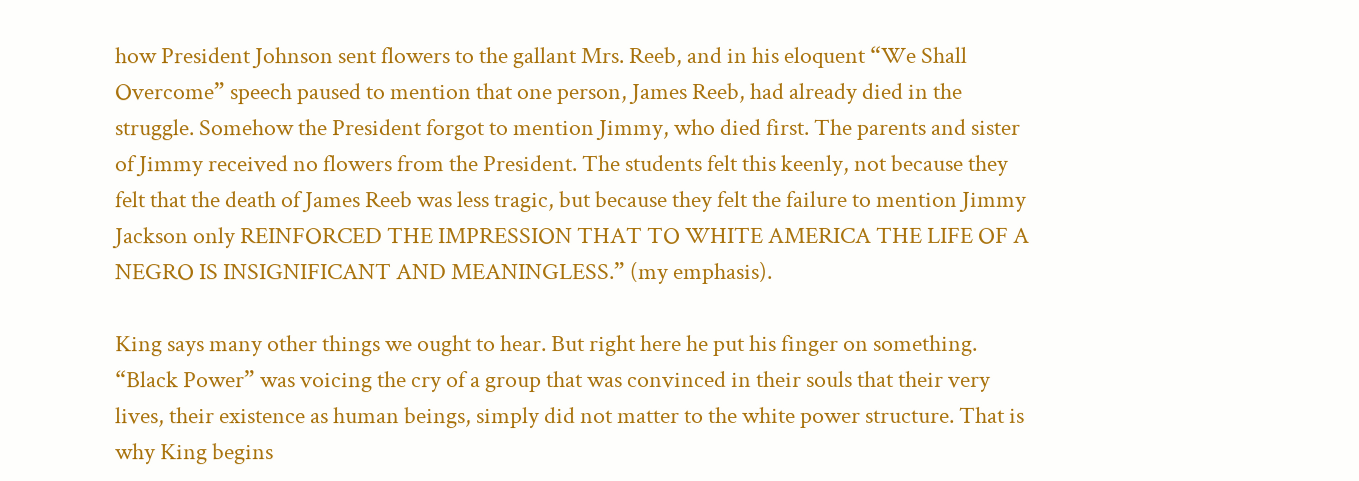how President Johnson sent flowers to the gallant Mrs. Reeb, and in his eloquent “We Shall Overcome” speech paused to mention that one person, James Reeb, had already died in the struggle. Somehow the President forgot to mention Jimmy, who died first. The parents and sister of Jimmy received no flowers from the President. The students felt this keenly, not because they felt that the death of James Reeb was less tragic, but because they felt the failure to mention Jimmy Jackson only REINFORCED THE IMPRESSION THAT TO WHITE AMERICA THE LIFE OF A NEGRO IS INSIGNIFICANT AND MEANINGLESS.” (my emphasis).

King says many other things we ought to hear. But right here he put his finger on something. “Black Power” was voicing the cry of a group that was convinced in their souls that their very lives, their existence as human beings, simply did not matter to the white power structure. That is why King begins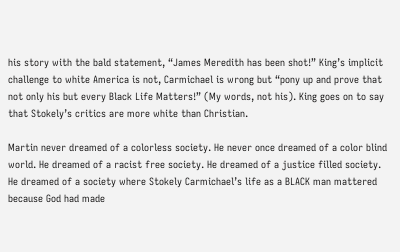his story with the bald statement, “James Meredith has been shot!” King’s implicit challenge to white America is not, Carmichael is wrong but “pony up and prove that not only his but every Black Life Matters!” (My words, not his). King goes on to say that Stokely’s critics are more white than Christian.

Martin never dreamed of a colorless society. He never once dreamed of a color blind world. He dreamed of a racist free society. He dreamed of a justice filled society. He dreamed of a society where Stokely Carmichael’s life as a BLACK man mattered because God had made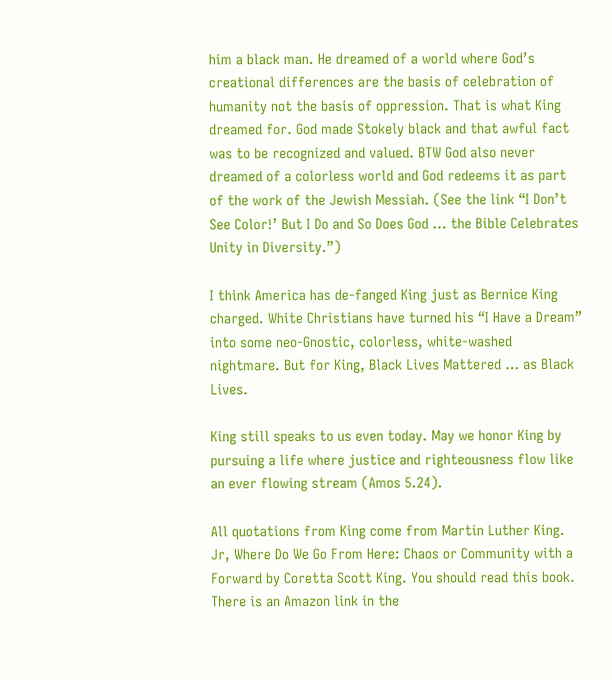him a black man. He dreamed of a world where God’s creational differences are the basis of celebration of humanity not the basis of oppression. That is what King dreamed for. God made Stokely black and that awful fact was to be recognized and valued. BTW God also never dreamed of a colorless world and God redeems it as part of the work of the Jewish Messiah. (See the link “I Don’t See Color!’ But I Do and So Does God … the Bible Celebrates Unity in Diversity.”)

I think America has de-fanged King just as Bernice King charged. White Christians have turned his “I Have a Dream” into some neo-Gnostic, colorless, white-washed nightmare. But for King, Black Lives Mattered … as Black Lives.

King still speaks to us even today. May we honor King by pursuing a life where justice and righteousness flow like an ever flowing stream (Amos 5.24).

All quotations from King come from Martin Luther King. Jr, Where Do We Go From Here: Chaos or Community with a Forward by Coretta Scott King. You should read this book. There is an Amazon link in the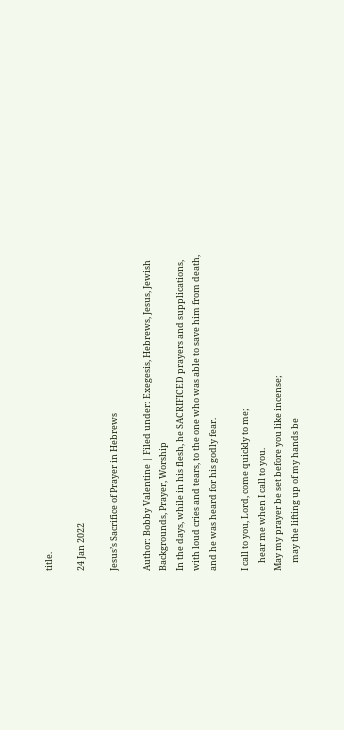title.

24 Jan 2022

Jesus’s Sacrifice of Prayer in Hebrews

Author: Bobby Valentine | Filed under: Exegesis, Hebrews, Jesus, Jewish Backgrounds, Prayer, Worship
In the days, while in his flesh, he SACRIFICED prayers and supplications,
with loud cries and tears, to the one who was able to save him from death,
and he was heard for his godly fear.

I call to you, Lord, come quickly to me;
    hear me when I call to you.
May my prayer be set before you like incense;
    may the lifting up of my hands be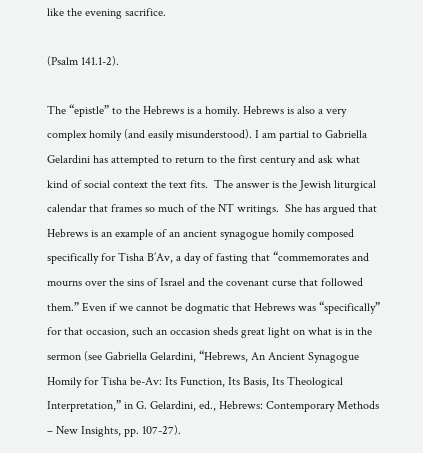like the evening sacrifice.

(Psalm 141.1-2).

The “epistle” to the Hebrews is a homily. Hebrews is also a very complex homily (and easily misunderstood). I am partial to Gabriella Gelardini has attempted to return to the first century and ask what kind of social context the text fits.  The answer is the Jewish liturgical calendar that frames so much of the NT writings.  She has argued that Hebrews is an example of an ancient synagogue homily composed specifically for Tisha B’Av, a day of fasting that “commemorates and mourns over the sins of Israel and the covenant curse that followed them.” Even if we cannot be dogmatic that Hebrews was “specifically” for that occasion, such an occasion sheds great light on what is in the sermon (see Gabriella Gelardini, “Hebrews, An Ancient Synagogue Homily for Tisha be-Av: Its Function, Its Basis, Its Theological Interpretation,” in G. Gelardini, ed., Hebrews: Contemporary Methods – New Insights, pp. 107-27).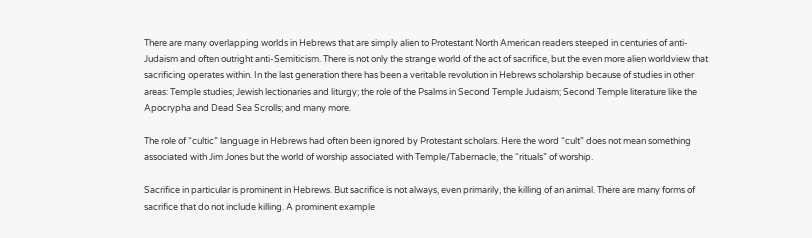There are many overlapping worlds in Hebrews that are simply alien to Protestant North American readers steeped in centuries of anti-Judaism and often outright anti-Semiticism. There is not only the strange world of the act of sacrifice, but the even more alien worldview that sacrificing operates within. In the last generation there has been a veritable revolution in Hebrews scholarship because of studies in other areas: Temple studies; Jewish lectionaries and liturgy; the role of the Psalms in Second Temple Judaism; Second Temple literature like the Apocrypha and Dead Sea Scrolls; and many more.

The role of “cultic” language in Hebrews had often been ignored by Protestant scholars. Here the word “cult” does not mean something associated with Jim Jones but the world of worship associated with Temple/Tabernacle, the “rituals” of worship.

Sacrifice in particular is prominent in Hebrews. But sacrifice is not always, even primarily, the killing of an animal. There are many forms of sacrifice that do not include killing. A prominent example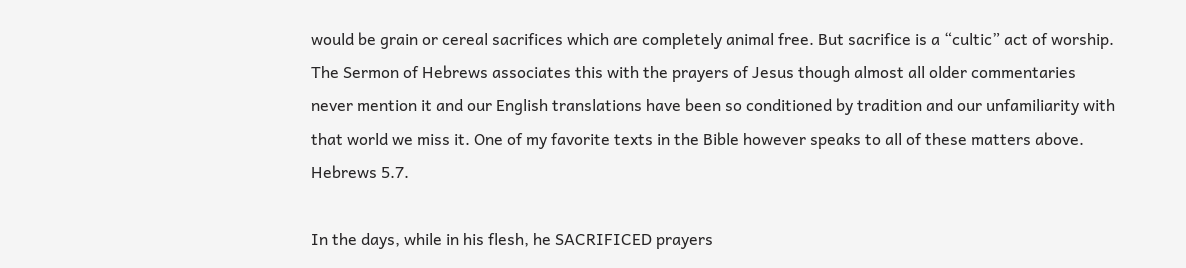would be grain or cereal sacrifices which are completely animal free. But sacrifice is a “cultic” act of worship. The Sermon of Hebrews associates this with the prayers of Jesus though almost all older commentaries never mention it and our English translations have been so conditioned by tradition and our unfamiliarity with that world we miss it. One of my favorite texts in the Bible however speaks to all of these matters above. Hebrews 5.7.

In the days, while in his flesh, he SACRIFICED prayers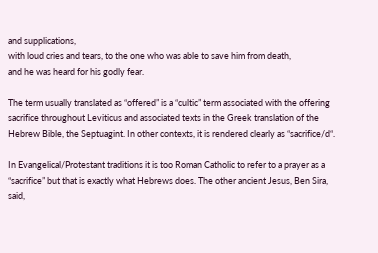and supplications,
with loud cries and tears, to the one who was able to save him from death,
and he was heard for his godly fear.

The term usually translated as “offered” is a “cultic” term associated with the offering sacrifice throughout Leviticus and associated texts in the Greek translation of the Hebrew Bible, the Septuagint. In other contexts, it is rendered clearly as “sacrifice/d“.

In Evangelical/Protestant traditions it is too Roman Catholic to refer to a prayer as a “sacrifice” but that is exactly what Hebrews does. The other ancient Jesus, Ben Sira, said,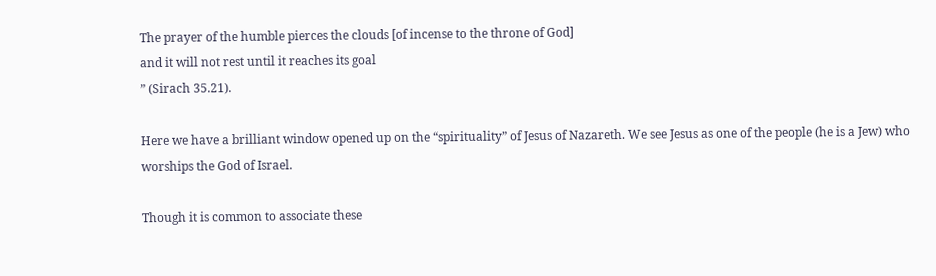The prayer of the humble pierces the clouds [of incense to the throne of God]
and it will not rest until it reaches its goal
” (Sirach 35.21).

Here we have a brilliant window opened up on the “spirituality” of Jesus of Nazareth. We see Jesus as one of the people (he is a Jew) who worships the God of Israel.

Though it is common to associate these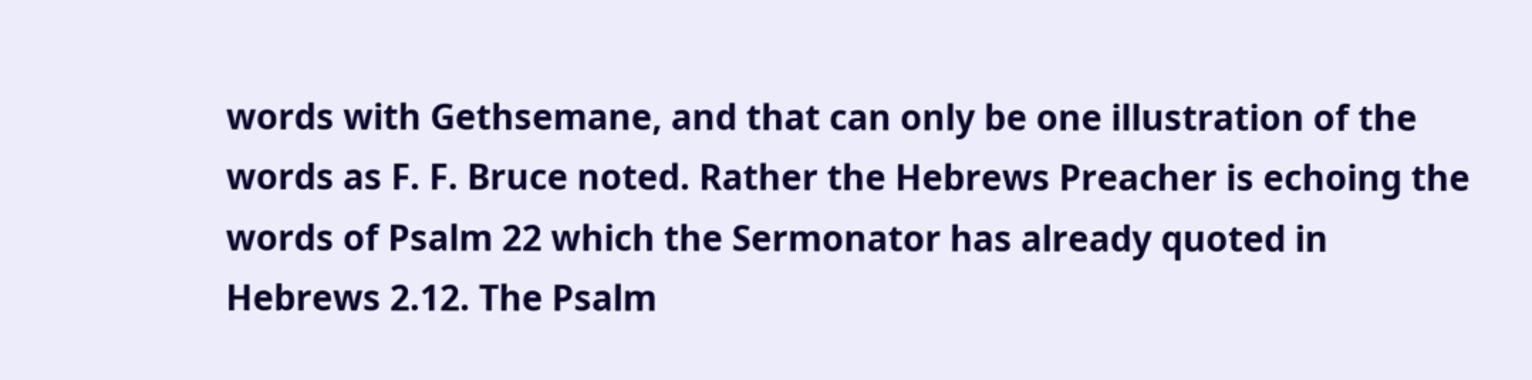words with Gethsemane, and that can only be one illustration of the words as F. F. Bruce noted. Rather the Hebrews Preacher is echoing the words of Psalm 22 which the Sermonator has already quoted in Hebrews 2.12. The Psalm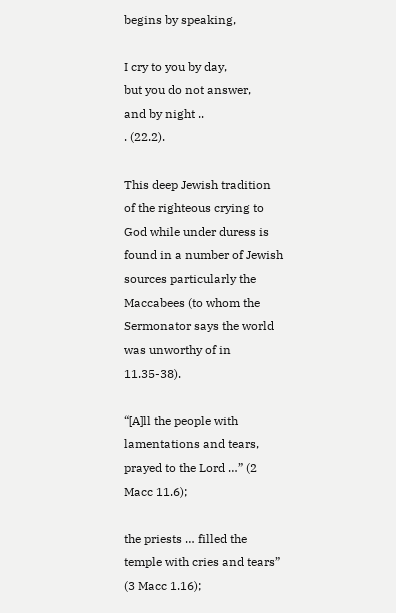begins by speaking,

I cry to you by day,
but you do not answer,
and by night ..
. (22.2).

This deep Jewish tradition of the righteous crying to God while under duress is found in a number of Jewish sources particularly the Maccabees (to whom the Sermonator says the world was unworthy of in 11.35-38).

“[A]ll the people with lamentations and tears, prayed to the Lord …” (2 Macc 11.6);

the priests … filled the temple with cries and tears” (3 Macc 1.16);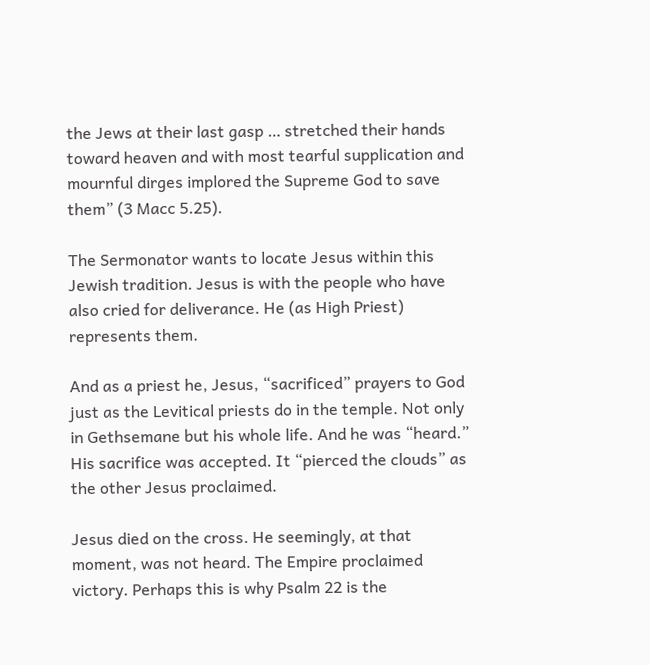the Jews at their last gasp … stretched their hands toward heaven and with most tearful supplication and mournful dirges implored the Supreme God to save them” (3 Macc 5.25).

The Sermonator wants to locate Jesus within this Jewish tradition. Jesus is with the people who have also cried for deliverance. He (as High Priest) represents them.

And as a priest he, Jesus, “sacrificed” prayers to God just as the Levitical priests do in the temple. Not only in Gethsemane but his whole life. And he was “heard.” His sacrifice was accepted. It “pierced the clouds” as the other Jesus proclaimed.

Jesus died on the cross. He seemingly, at that moment, was not heard. The Empire proclaimed victory. Perhaps this is why Psalm 22 is the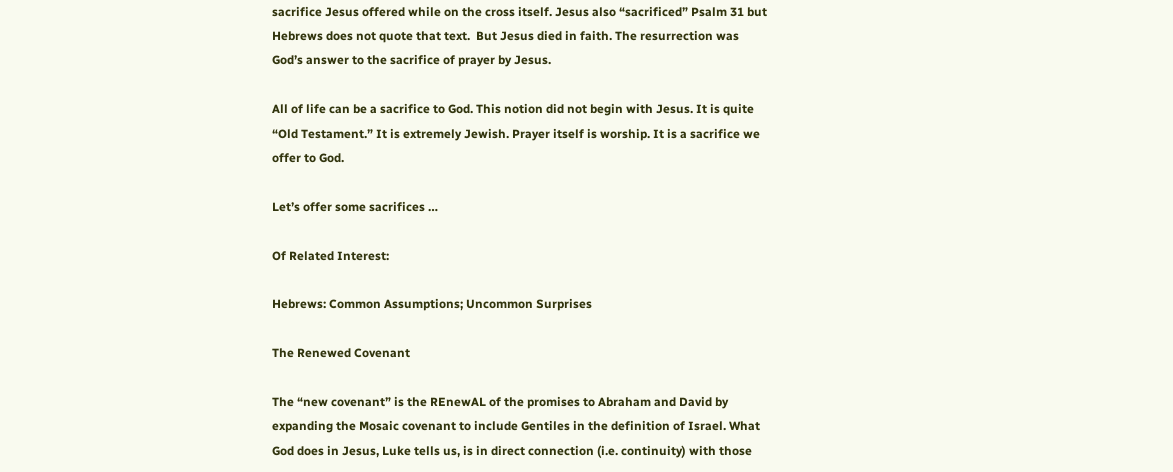sacrifice Jesus offered while on the cross itself. Jesus also “sacrificed” Psalm 31 but Hebrews does not quote that text.  But Jesus died in faith. The resurrection was God’s answer to the sacrifice of prayer by Jesus.

All of life can be a sacrifice to God. This notion did not begin with Jesus. It is quite “Old Testament.” It is extremely Jewish. Prayer itself is worship. It is a sacrifice we offer to God.

Let’s offer some sacrifices …

Of Related Interest:

Hebrews: Common Assumptions; Uncommon Surprises

The Renewed Covenant

The “new covenant” is the REnewAL of the promises to Abraham and David by expanding the Mosaic covenant to include Gentiles in the definition of Israel. What God does in Jesus, Luke tells us, is in direct connection (i.e. continuity) with those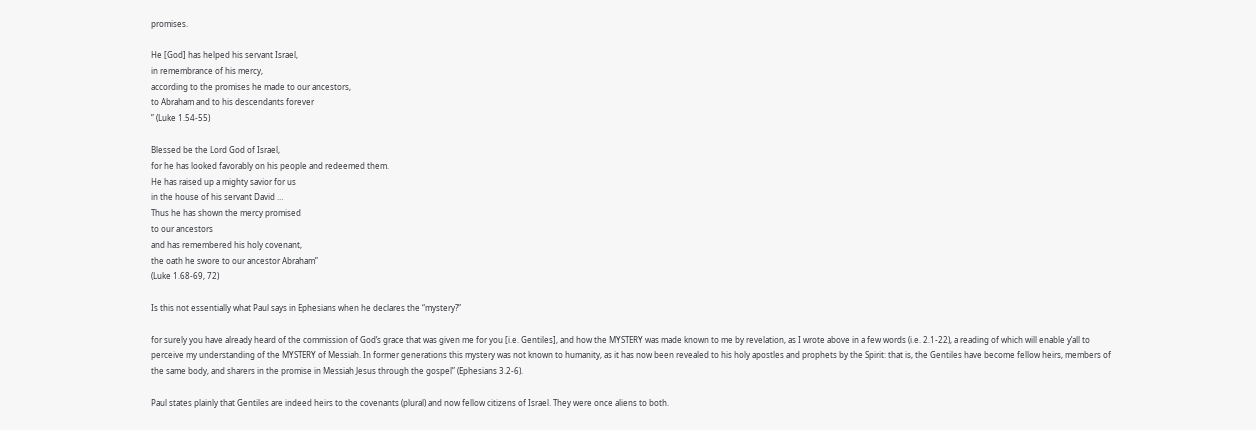promises.

He [God] has helped his servant Israel,
in remembrance of his mercy,
according to the promises he made to our ancestors,
to Abraham and to his descendants forever
” (Luke 1.54-55)

Blessed be the Lord God of Israel,
for he has looked favorably on his people and redeemed them.
He has raised up a mighty savior for us
in the house of his servant David …
Thus he has shown the mercy promised
to our ancestors
and has remembered his holy covenant,
the oath he swore to our ancestor Abraham”
(Luke 1.68-69, 72)

Is this not essentially what Paul says in Ephesians when he declares the “mystery?”

for surely you have already heard of the commission of God’s grace that was given me for you [i.e. Gentiles], and how the MYSTERY was made known to me by revelation, as I wrote above in a few words (i.e. 2.1-22), a reading of which will enable y’all to perceive my understanding of the MYSTERY of Messiah. In former generations this mystery was not known to humanity, as it has now been revealed to his holy apostles and prophets by the Spirit: that is, the Gentiles have become fellow heirs, members of the same body, and sharers in the promise in Messiah Jesus through the gospel” (Ephesians 3.2-6).

Paul states plainly that Gentiles are indeed heirs to the covenants (plural) and now fellow citizens of Israel. They were once aliens to both.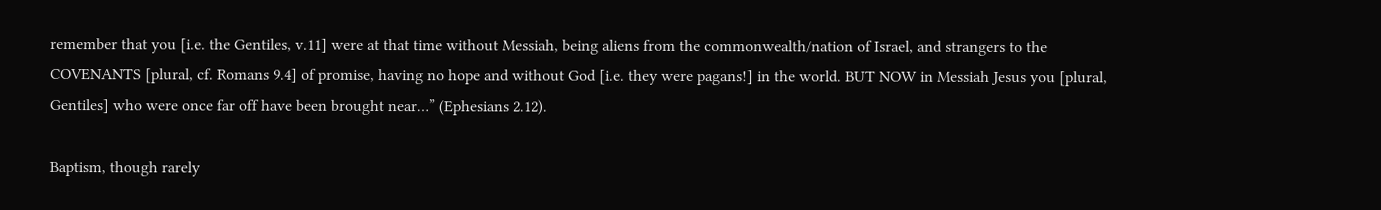remember that you [i.e. the Gentiles, v.11] were at that time without Messiah, being aliens from the commonwealth/nation of Israel, and strangers to the COVENANTS [plural, cf. Romans 9.4] of promise, having no hope and without God [i.e. they were pagans!] in the world. BUT NOW in Messiah Jesus you [plural, Gentiles] who were once far off have been brought near…” (Ephesians 2.12).

Baptism, though rarely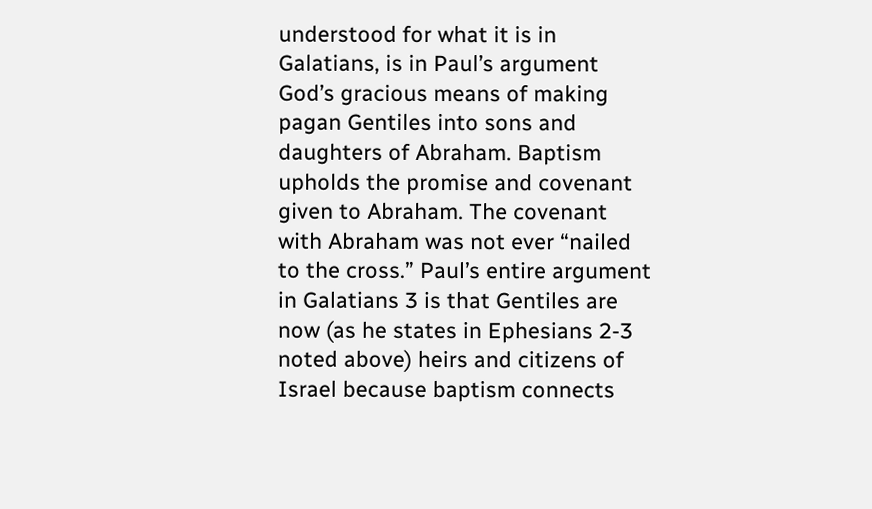understood for what it is in Galatians, is in Paul’s argument God’s gracious means of making pagan Gentiles into sons and daughters of Abraham. Baptism upholds the promise and covenant given to Abraham. The covenant with Abraham was not ever “nailed to the cross.” Paul’s entire argument in Galatians 3 is that Gentiles are now (as he states in Ephesians 2-3 noted above) heirs and citizens of Israel because baptism connects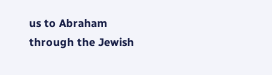us to Abraham through the Jewish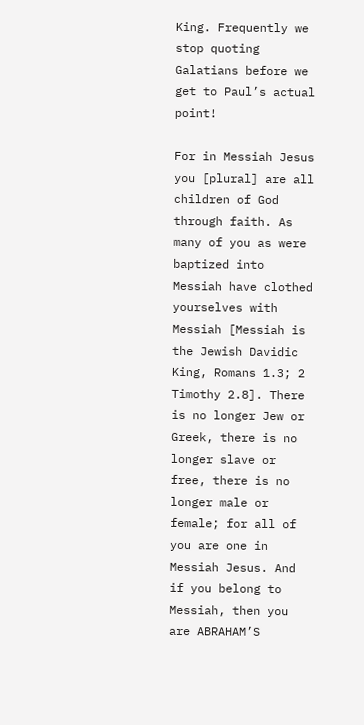King. Frequently we stop quoting Galatians before we get to Paul’s actual point!

For in Messiah Jesus you [plural] are all children of God through faith. As many of you as were baptized into Messiah have clothed yourselves with Messiah [Messiah is the Jewish Davidic King, Romans 1.3; 2 Timothy 2.8]. There is no longer Jew or Greek, there is no longer slave or free, there is no longer male or female; for all of you are one in Messiah Jesus. And if you belong to Messiah, then you are ABRAHAM’S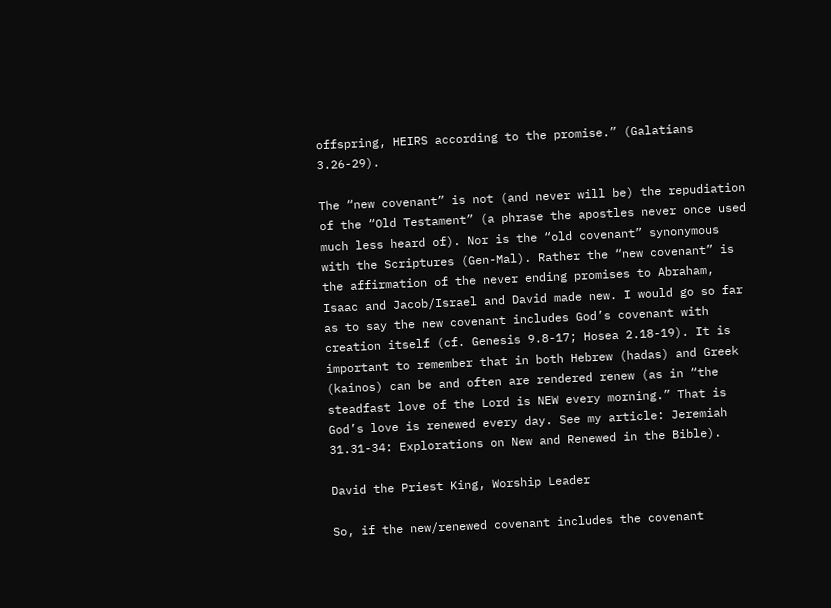offspring, HEIRS according to the promise.” (Galatians 3.26-29).

The “new covenant” is not (and never will be) the repudiation of the “Old Testament” (a phrase the apostles never once used much less heard of). Nor is the “old covenant” synonymous with the Scriptures (Gen-Mal). Rather the “new covenant” is the affirmation of the never ending promises to Abraham, Isaac and Jacob/Israel and David made new. I would go so far as to say the new covenant includes God’s covenant with creation itself (cf. Genesis 9.8-17; Hosea 2.18-19). It is important to remember that in both Hebrew (hadas) and Greek (kainos) can be and often are rendered renew (as in “the steadfast love of the Lord is NEW every morning.” That is God’s love is renewed every day. See my article: Jeremiah 31.31-34: Explorations on New and Renewed in the Bible).

David the Priest King, Worship Leader

So, if the new/renewed covenant includes the covenant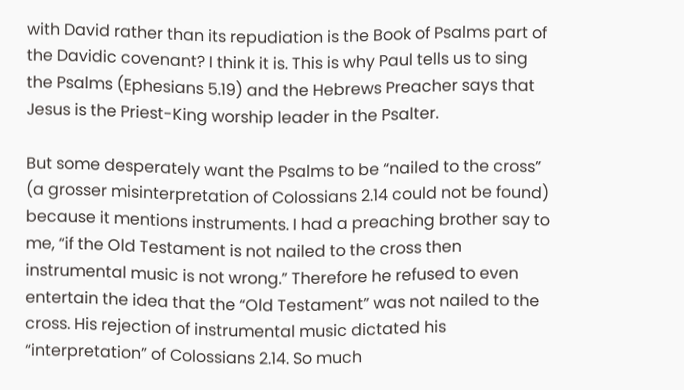with David rather than its repudiation is the Book of Psalms part of the Davidic covenant? I think it is. This is why Paul tells us to sing the Psalms (Ephesians 5.19) and the Hebrews Preacher says that Jesus is the Priest-King worship leader in the Psalter.

But some desperately want the Psalms to be “nailed to the cross” (a grosser misinterpretation of Colossians 2.14 could not be found) because it mentions instruments. I had a preaching brother say to me, “if the Old Testament is not nailed to the cross then instrumental music is not wrong.” Therefore he refused to even entertain the idea that the “Old Testament” was not nailed to the cross. His rejection of instrumental music dictated his “interpretation” of Colossians 2.14. So much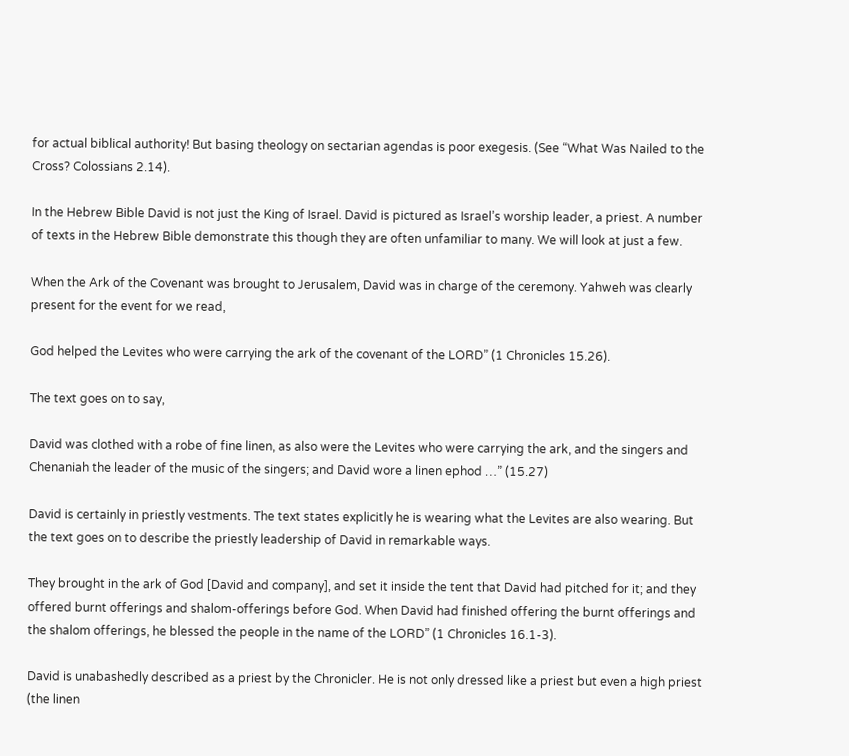for actual biblical authority! But basing theology on sectarian agendas is poor exegesis. (See “What Was Nailed to the Cross? Colossians 2.14).

In the Hebrew Bible David is not just the King of Israel. David is pictured as Israel’s worship leader, a priest. A number of texts in the Hebrew Bible demonstrate this though they are often unfamiliar to many. We will look at just a few.

When the Ark of the Covenant was brought to Jerusalem, David was in charge of the ceremony. Yahweh was clearly present for the event for we read,

God helped the Levites who were carrying the ark of the covenant of the LORD” (1 Chronicles 15.26).

The text goes on to say,

David was clothed with a robe of fine linen, as also were the Levites who were carrying the ark, and the singers and Chenaniah the leader of the music of the singers; and David wore a linen ephod …” (15.27)

David is certainly in priestly vestments. The text states explicitly he is wearing what the Levites are also wearing. But the text goes on to describe the priestly leadership of David in remarkable ways.

They brought in the ark of God [David and company], and set it inside the tent that David had pitched for it; and they offered burnt offerings and shalom-offerings before God. When David had finished offering the burnt offerings and the shalom offerings, he blessed the people in the name of the LORD” (1 Chronicles 16.1-3).

David is unabashedly described as a priest by the Chronicler. He is not only dressed like a priest but even a high priest (the linen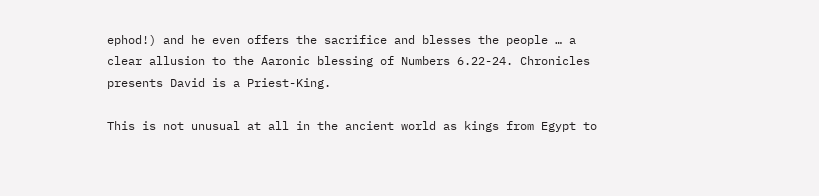ephod!) and he even offers the sacrifice and blesses the people … a clear allusion to the Aaronic blessing of Numbers 6.22-24. Chronicles presents David is a Priest-King.

This is not unusual at all in the ancient world as kings from Egypt to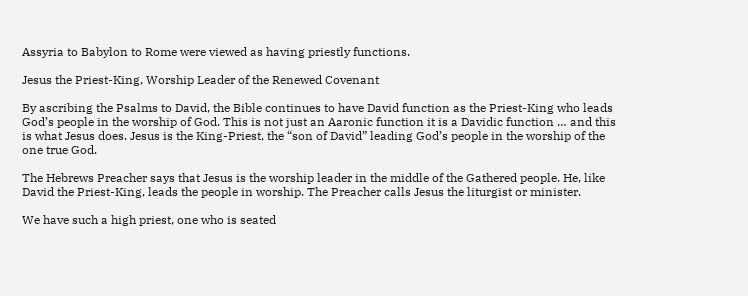Assyria to Babylon to Rome were viewed as having priestly functions.

Jesus the Priest-King, Worship Leader of the Renewed Covenant

By ascribing the Psalms to David, the Bible continues to have David function as the Priest-King who leads God’s people in the worship of God. This is not just an Aaronic function it is a Davidic function … and this is what Jesus does. Jesus is the King-Priest, the “son of David” leading God’s people in the worship of the one true God.

The Hebrews Preacher says that Jesus is the worship leader in the middle of the Gathered people. He, like David the Priest-King, leads the people in worship. The Preacher calls Jesus the liturgist or minister.

We have such a high priest, one who is seated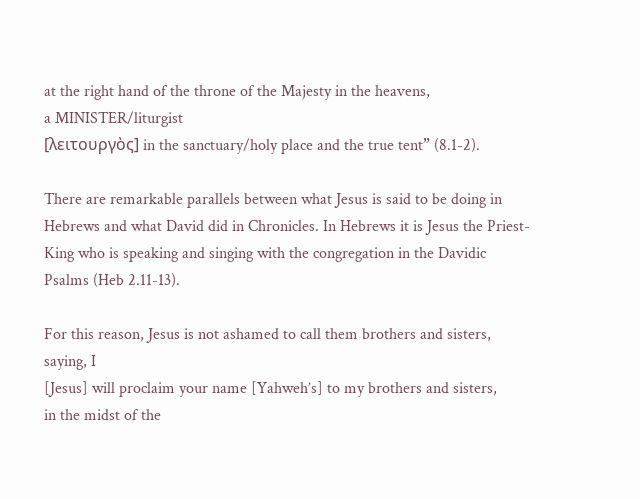at the right hand of the throne of the Majesty in the heavens,
a MINISTER/liturgist
[λειτουργὸς] in the sanctuary/holy place and the true tent” (8.1-2).

There are remarkable parallels between what Jesus is said to be doing in Hebrews and what David did in Chronicles. In Hebrews it is Jesus the Priest-King who is speaking and singing with the congregation in the Davidic Psalms (Heb 2.11-13).

For this reason, Jesus is not ashamed to call them brothers and sisters,
saying, I
[Jesus] will proclaim your name [Yahweh’s] to my brothers and sisters,
in the midst of the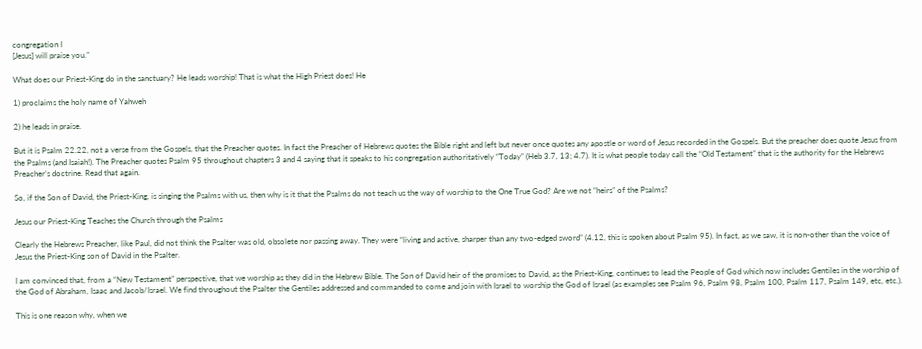congregation I
[Jesus] will praise you.”

What does our Priest-King do in the sanctuary? He leads worship! That is what the High Priest does! He

1) proclaims the holy name of Yahweh

2) he leads in praise.

But it is Psalm 22.22, not a verse from the Gospels, that the Preacher quotes. In fact the Preacher of Hebrews quotes the Bible right and left but never once quotes any apostle or word of Jesus recorded in the Gospels. But the preacher does quote Jesus from the Psalms (and Isaiah!). The Preacher quotes Psalm 95 throughout chapters 3 and 4 saying that it speaks to his congregation authoritatively “Today” (Heb 3.7, 13; 4.7). It is what people today call the “Old Testament” that is the authority for the Hebrews Preacher’s doctrine. Read that again.

So, if the Son of David, the Priest-King, is singing the Psalms with us, then why is it that the Psalms do not teach us the way of worship to the One True God? Are we not “heirs” of the Psalms?

Jesus our Priest-King Teaches the Church through the Psalms

Clearly the Hebrews Preacher, like Paul, did not think the Psalter was old, obsolete nor passing away. They were “living and active, sharper than any two-edged sword” (4.12, this is spoken about Psalm 95). In fact, as we saw, it is non-other than the voice of Jesus the Priest-King son of David in the Psalter.

I am convinced that, from a “New Testament” perspective, that we worship as they did in the Hebrew Bible. The Son of David heir of the promises to David, as the Priest-King, continues to lead the People of God which now includes Gentiles in the worship of the God of Abraham, Isaac and Jacob/Israel. We find throughout the Psalter the Gentiles addressed and commanded to come and join with Israel to worship the God of Israel (as examples see Psalm 96, Psalm 98, Psalm 100, Psalm 117, Psalm 149, etc, etc.).

This is one reason why, when we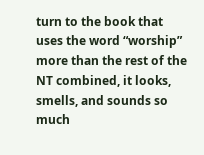turn to the book that uses the word “worship” more than the rest of the NT combined, it looks, smells, and sounds so much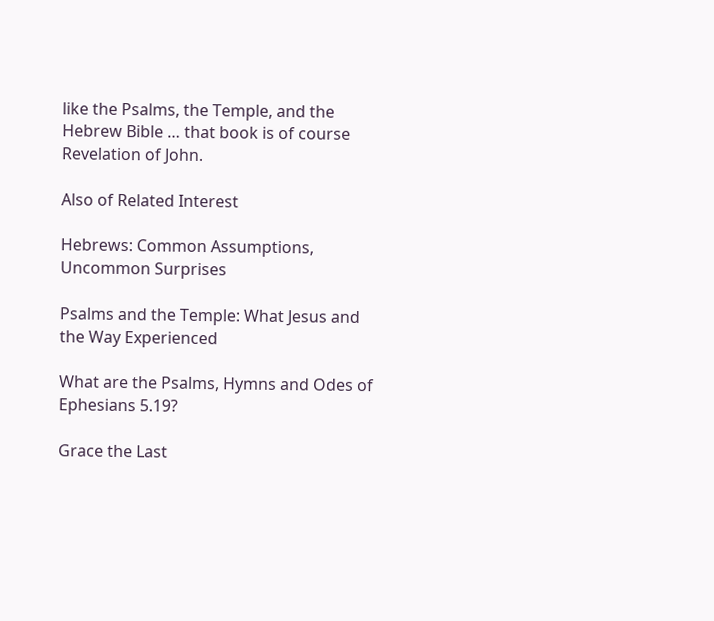like the Psalms, the Temple, and the Hebrew Bible … that book is of course Revelation of John.

Also of Related Interest

Hebrews: Common Assumptions, Uncommon Surprises

Psalms and the Temple: What Jesus and the Way Experienced

What are the Psalms, Hymns and Odes of Ephesians 5.19?

Grace the Last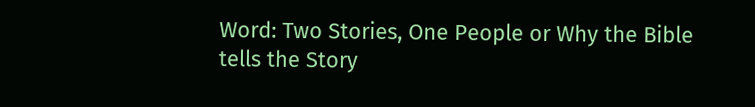Word: Two Stories, One People or Why the Bible tells the Story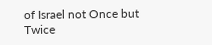of Israel not Once but Twice